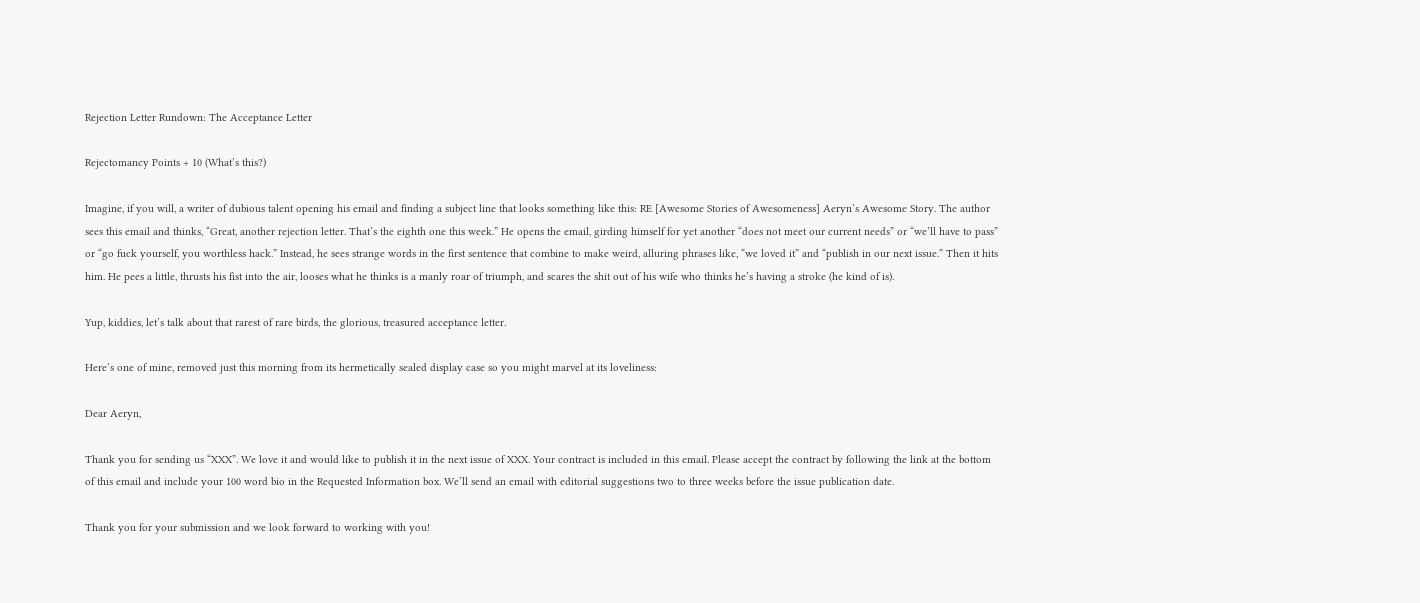Rejection Letter Rundown: The Acceptance Letter

Rejectomancy Points + 10 (What’s this?)

Imagine, if you will, a writer of dubious talent opening his email and finding a subject line that looks something like this: RE [Awesome Stories of Awesomeness] Aeryn’s Awesome Story. The author sees this email and thinks, “Great, another rejection letter. That’s the eighth one this week.” He opens the email, girding himself for yet another “does not meet our current needs” or “we’ll have to pass” or “go fuck yourself, you worthless hack.” Instead, he sees strange words in the first sentence that combine to make weird, alluring phrases like, “we loved it” and “publish in our next issue.” Then it hits him. He pees a little, thrusts his fist into the air, looses what he thinks is a manly roar of triumph, and scares the shit out of his wife who thinks he’s having a stroke (he kind of is).

Yup, kiddies, let’s talk about that rarest of rare birds, the glorious, treasured acceptance letter.

Here’s one of mine, removed just this morning from its hermetically sealed display case so you might marvel at its loveliness:

Dear Aeryn,

Thank you for sending us “XXX”. We love it and would like to publish it in the next issue of XXX. Your contract is included in this email. Please accept the contract by following the link at the bottom of this email and include your 100 word bio in the Requested Information box. We’ll send an email with editorial suggestions two to three weeks before the issue publication date.

Thank you for your submission and we look forward to working with you!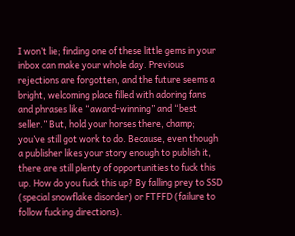I won’t lie; finding one of these little gems in your inbox can make your whole day. Previous rejections are forgotten, and the future seems a bright, welcoming place filled with adoring fans and phrases like “award-winning” and “best seller.” But, hold your horses there, champ; you’ve still got work to do. Because, even though a publisher likes your story enough to publish it, there are still plenty of opportunities to fuck this up. How do you fuck this up? By falling prey to SSD (special snowflake disorder) or FTFFD (failure to follow fucking directions).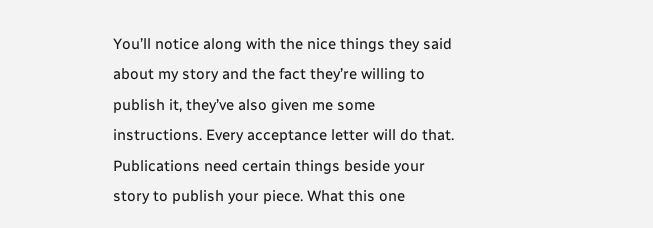You’ll notice along with the nice things they said about my story and the fact they’re willing to publish it, they’ve also given me some instructions. Every acceptance letter will do that. Publications need certain things beside your story to publish your piece. What this one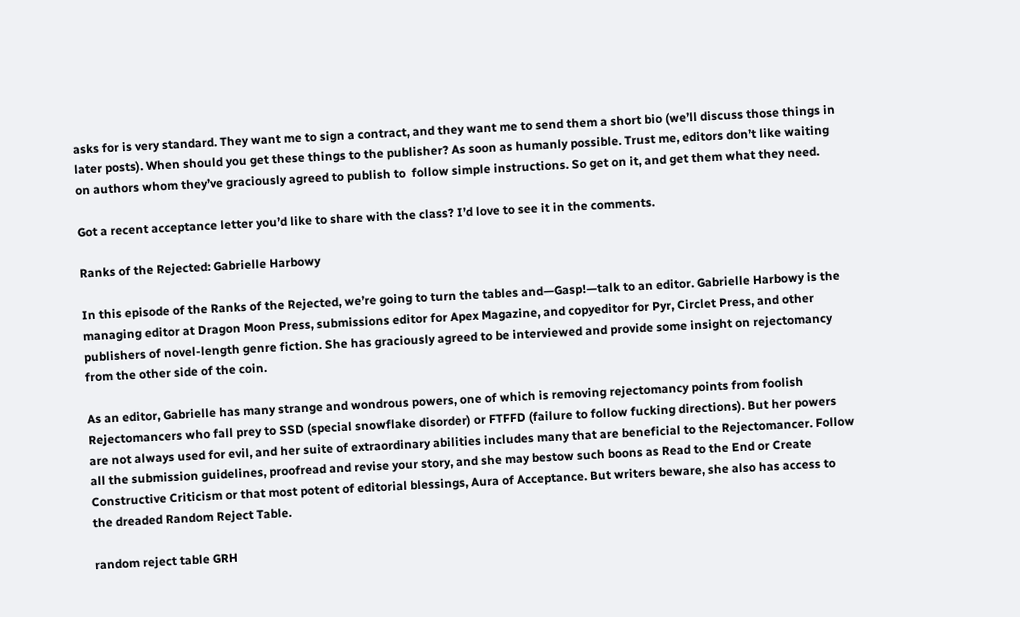asks for is very standard. They want me to sign a contract, and they want me to send them a short bio (we’ll discuss those things in later posts). When should you get these things to the publisher? As soon as humanly possible. Trust me, editors don’t like waiting on authors whom they’ve graciously agreed to publish to  follow simple instructions. So get on it, and get them what they need.

Got a recent acceptance letter you’d like to share with the class? I’d love to see it in the comments.

Ranks of the Rejected: Gabrielle Harbowy

In this episode of the Ranks of the Rejected, we’re going to turn the tables and—Gasp!—talk to an editor. Gabrielle Harbowy is the managing editor at Dragon Moon Press, submissions editor for Apex Magazine, and copyeditor for Pyr, Circlet Press, and other publishers of novel-length genre fiction. She has graciously agreed to be interviewed and provide some insight on rejectomancy from the other side of the coin.

As an editor, Gabrielle has many strange and wondrous powers, one of which is removing rejectomancy points from foolish Rejectomancers who fall prey to SSD (special snowflake disorder) or FTFFD (failure to follow fucking directions). But her powers are not always used for evil, and her suite of extraordinary abilities includes many that are beneficial to the Rejectomancer. Follow all the submission guidelines, proofread and revise your story, and she may bestow such boons as Read to the End or Create Constructive Criticism or that most potent of editorial blessings, Aura of Acceptance. But writers beware, she also has access to the dreaded Random Reject Table.

random reject table GRH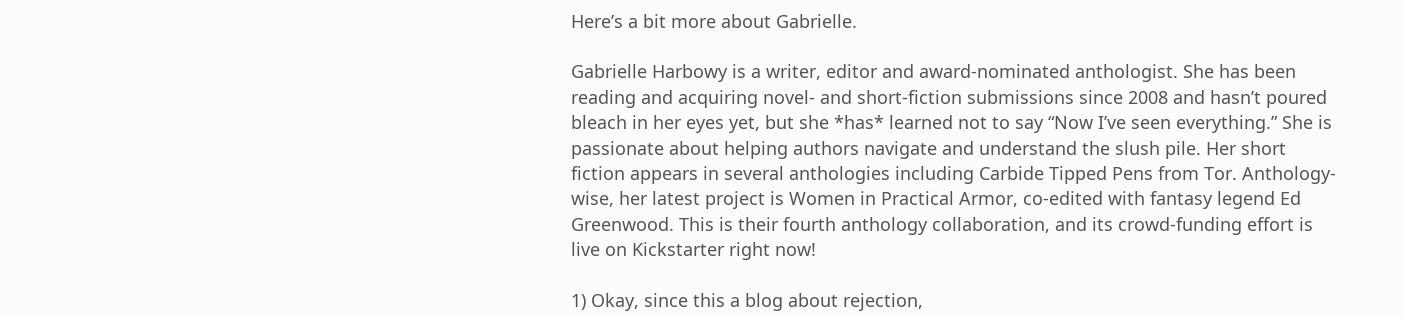Here’s a bit more about Gabrielle.

Gabrielle Harbowy is a writer, editor and award-nominated anthologist. She has been reading and acquiring novel- and short-fiction submissions since 2008 and hasn’t poured bleach in her eyes yet, but she *has* learned not to say “Now I’ve seen everything.” She is passionate about helping authors navigate and understand the slush pile. Her short fiction appears in several anthologies including Carbide Tipped Pens from Tor. Anthology-wise, her latest project is Women in Practical Armor, co-edited with fantasy legend Ed Greenwood. This is their fourth anthology collaboration, and its crowd-funding effort is live on Kickstarter right now!

1) Okay, since this a blog about rejection,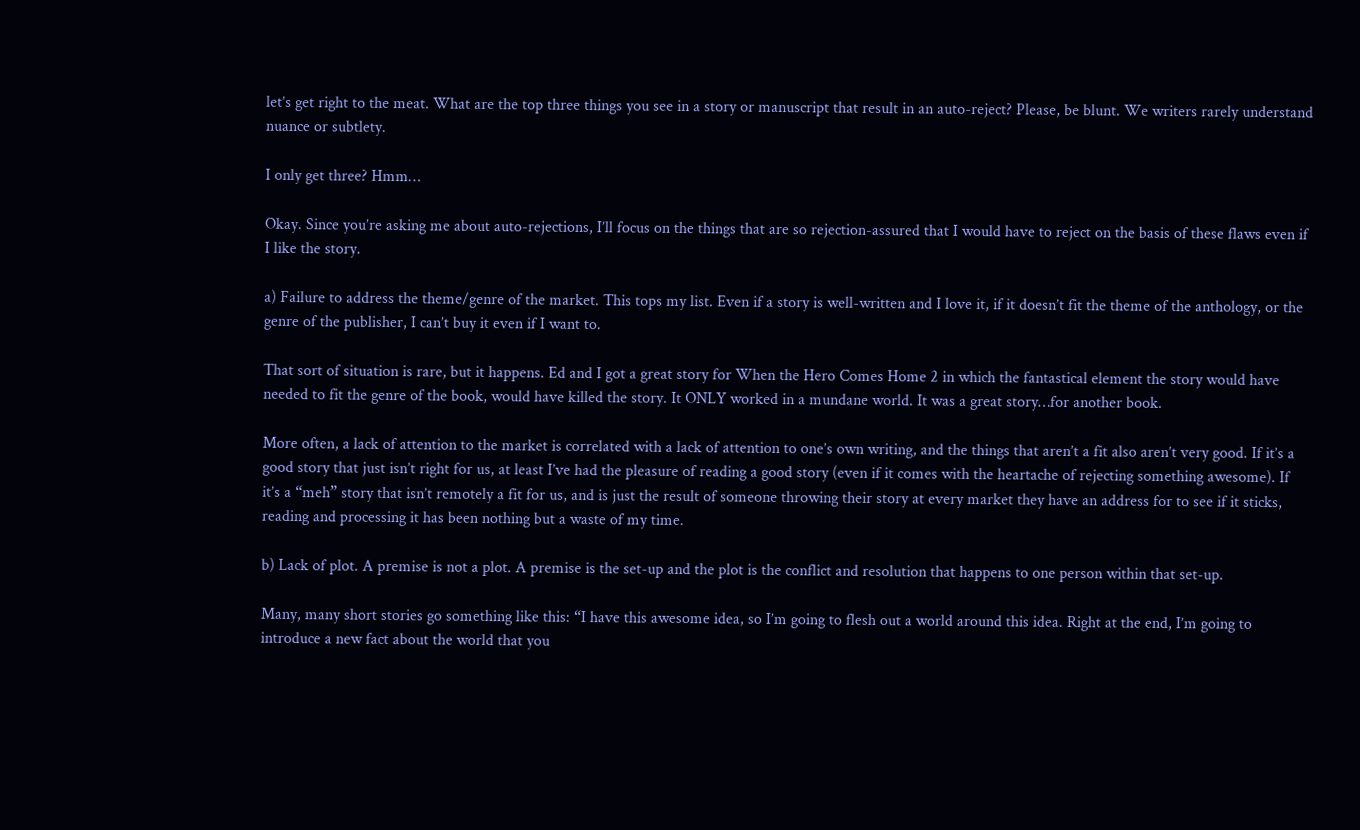let’s get right to the meat. What are the top three things you see in a story or manuscript that result in an auto-reject? Please, be blunt. We writers rarely understand nuance or subtlety.

I only get three? Hmm…

Okay. Since you’re asking me about auto-rejections, I’ll focus on the things that are so rejection-assured that I would have to reject on the basis of these flaws even if I like the story.

a) Failure to address the theme/genre of the market. This tops my list. Even if a story is well-written and I love it, if it doesn’t fit the theme of the anthology, or the genre of the publisher, I can’t buy it even if I want to.

That sort of situation is rare, but it happens. Ed and I got a great story for When the Hero Comes Home 2 in which the fantastical element the story would have needed to fit the genre of the book, would have killed the story. It ONLY worked in a mundane world. It was a great story…for another book.

More often, a lack of attention to the market is correlated with a lack of attention to one’s own writing, and the things that aren’t a fit also aren’t very good. If it’s a good story that just isn’t right for us, at least I’ve had the pleasure of reading a good story (even if it comes with the heartache of rejecting something awesome). If it’s a “meh” story that isn’t remotely a fit for us, and is just the result of someone throwing their story at every market they have an address for to see if it sticks, reading and processing it has been nothing but a waste of my time.

b) Lack of plot. A premise is not a plot. A premise is the set-up and the plot is the conflict and resolution that happens to one person within that set-up.

Many, many short stories go something like this: “I have this awesome idea, so I’m going to flesh out a world around this idea. Right at the end, I’m going to introduce a new fact about the world that you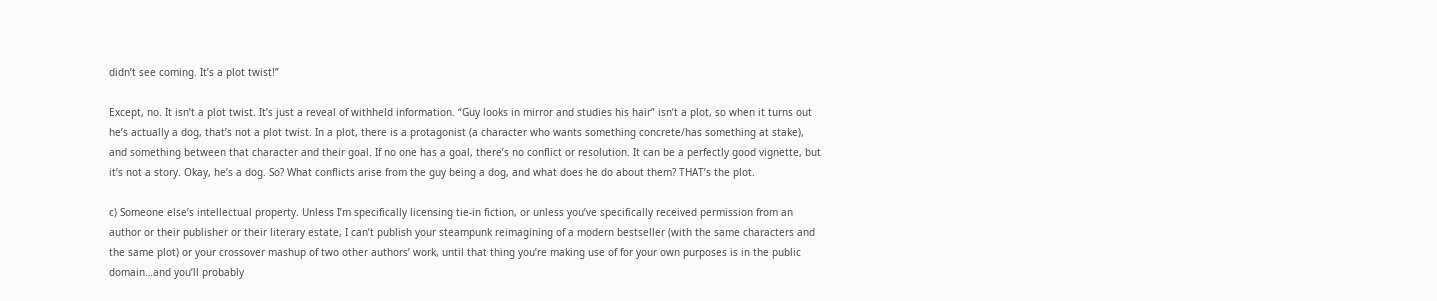didn’t see coming. It’s a plot twist!”

Except, no. It isn’t a plot twist. It’s just a reveal of withheld information. “Guy looks in mirror and studies his hair” isn’t a plot, so when it turns out he’s actually a dog, that’s not a plot twist. In a plot, there is a protagonist (a character who wants something concrete/has something at stake), and something between that character and their goal. If no one has a goal, there’s no conflict or resolution. It can be a perfectly good vignette, but it’s not a story. Okay, he’s a dog. So? What conflicts arise from the guy being a dog, and what does he do about them? THAT’s the plot.

c) Someone else’s intellectual property. Unless I’m specifically licensing tie-in fiction, or unless you’ve specifically received permission from an author or their publisher or their literary estate, I can’t publish your steampunk reimagining of a modern bestseller (with the same characters and the same plot) or your crossover mashup of two other authors’ work, until that thing you’re making use of for your own purposes is in the public domain…and you’ll probably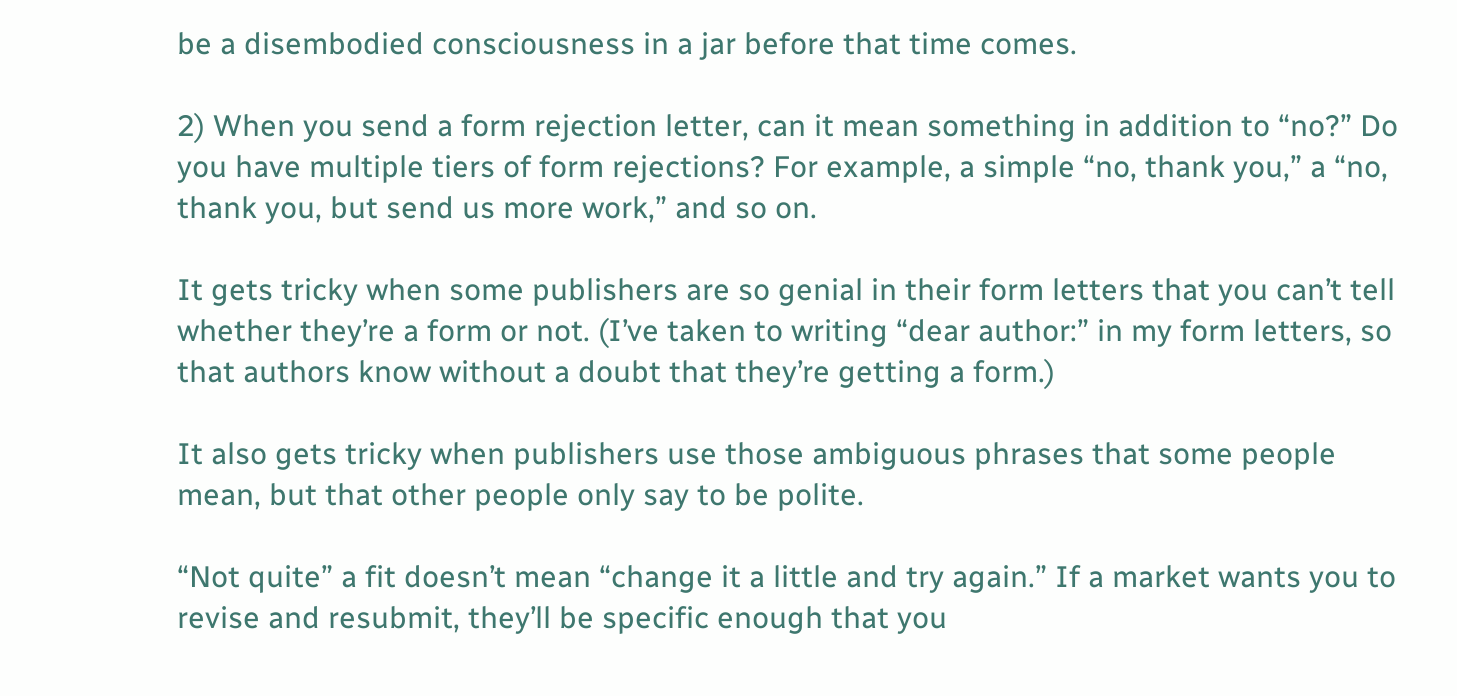be a disembodied consciousness in a jar before that time comes.

2) When you send a form rejection letter, can it mean something in addition to “no?” Do you have multiple tiers of form rejections? For example, a simple “no, thank you,” a “no, thank you, but send us more work,” and so on.

It gets tricky when some publishers are so genial in their form letters that you can’t tell whether they’re a form or not. (I’ve taken to writing “dear author:” in my form letters, so that authors know without a doubt that they’re getting a form.)

It also gets tricky when publishers use those ambiguous phrases that some people mean, but that other people only say to be polite.

“Not quite” a fit doesn’t mean “change it a little and try again.” If a market wants you to revise and resubmit, they’ll be specific enough that you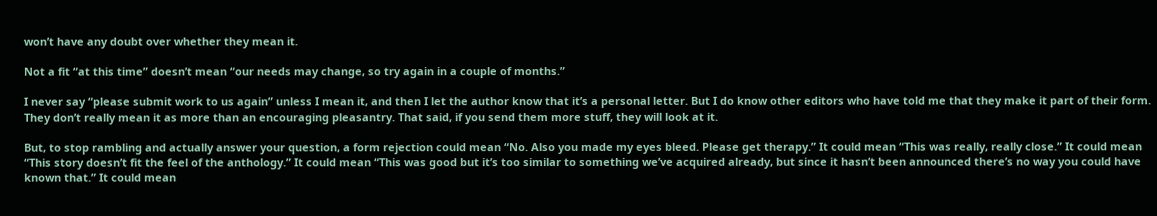won’t have any doubt over whether they mean it.

Not a fit “at this time” doesn’t mean “our needs may change, so try again in a couple of months.”

I never say “please submit work to us again” unless I mean it, and then I let the author know that it’s a personal letter. But I do know other editors who have told me that they make it part of their form. They don’t really mean it as more than an encouraging pleasantry. That said, if you send them more stuff, they will look at it.

But, to stop rambling and actually answer your question, a form rejection could mean “No. Also you made my eyes bleed. Please get therapy.” It could mean “This was really, really close.” It could mean “This story doesn’t fit the feel of the anthology.” It could mean “This was good but it’s too similar to something we’ve acquired already, but since it hasn’t been announced there’s no way you could have known that.” It could mean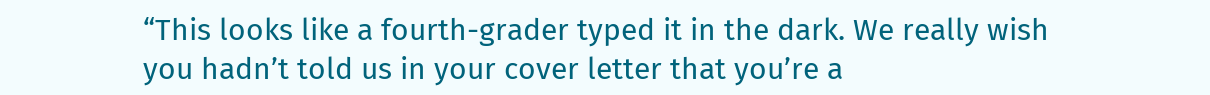“This looks like a fourth-grader typed it in the dark. We really wish you hadn’t told us in your cover letter that you’re a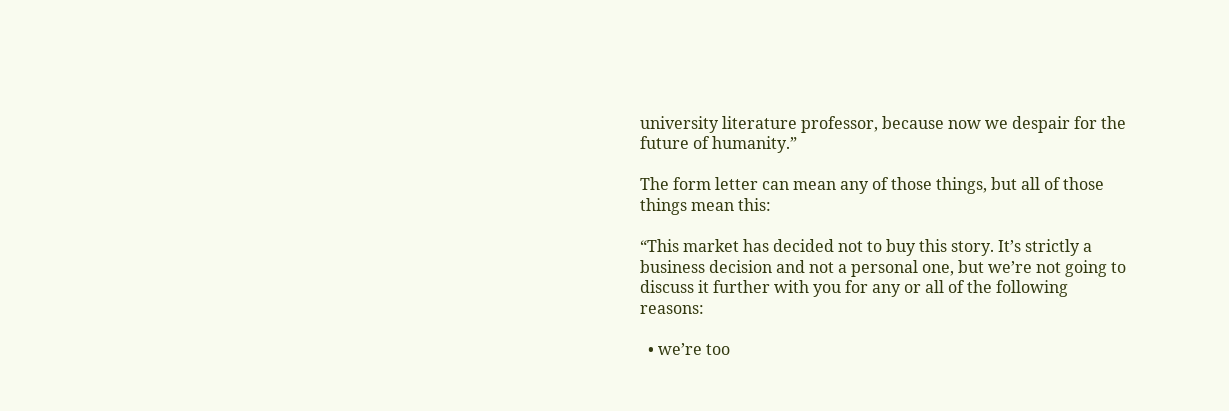university literature professor, because now we despair for the future of humanity.”

The form letter can mean any of those things, but all of those things mean this:

“This market has decided not to buy this story. It’s strictly a business decision and not a personal one, but we’re not going to discuss it further with you for any or all of the following reasons:

  • we’re too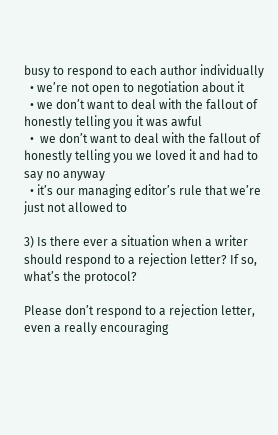busy to respond to each author individually
  • we’re not open to negotiation about it
  • we don’t want to deal with the fallout of honestly telling you it was awful
  •  we don’t want to deal with the fallout of honestly telling you we loved it and had to say no anyway
  • it’s our managing editor’s rule that we’re just not allowed to

3) Is there ever a situation when a writer should respond to a rejection letter? If so, what’s the protocol?

Please don’t respond to a rejection letter, even a really encouraging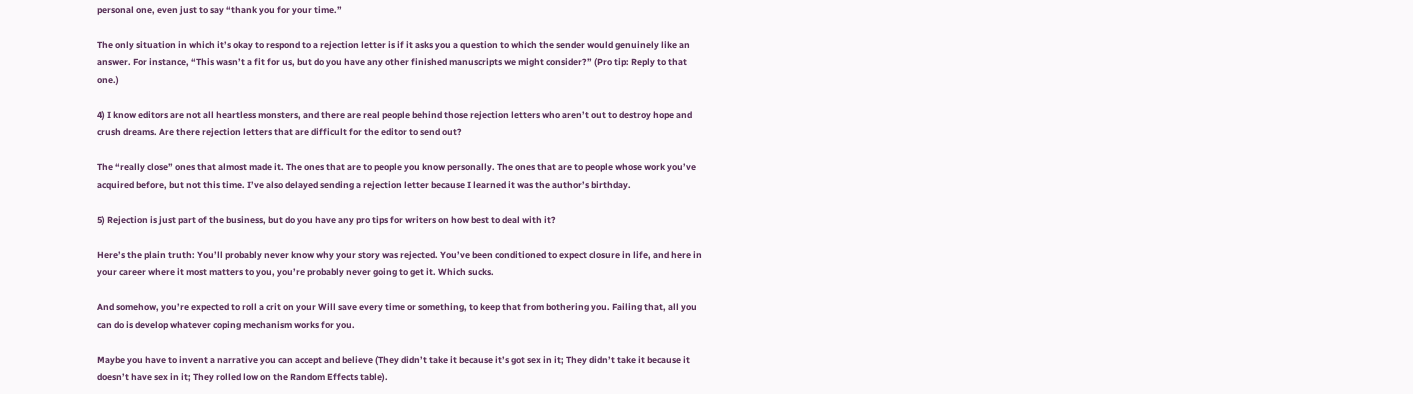personal one, even just to say “thank you for your time.”

The only situation in which it’s okay to respond to a rejection letter is if it asks you a question to which the sender would genuinely like an answer. For instance, “This wasn’t a fit for us, but do you have any other finished manuscripts we might consider?” (Pro tip: Reply to that one.)

4) I know editors are not all heartless monsters, and there are real people behind those rejection letters who aren’t out to destroy hope and crush dreams. Are there rejection letters that are difficult for the editor to send out?

The “really close” ones that almost made it. The ones that are to people you know personally. The ones that are to people whose work you’ve acquired before, but not this time. I’ve also delayed sending a rejection letter because I learned it was the author’s birthday.

5) Rejection is just part of the business, but do you have any pro tips for writers on how best to deal with it?

Here’s the plain truth: You’ll probably never know why your story was rejected. You’ve been conditioned to expect closure in life, and here in your career where it most matters to you, you’re probably never going to get it. Which sucks.

And somehow, you’re expected to roll a crit on your Will save every time or something, to keep that from bothering you. Failing that, all you can do is develop whatever coping mechanism works for you.

Maybe you have to invent a narrative you can accept and believe (They didn’t take it because it’s got sex in it; They didn’t take it because it doesn’t have sex in it; They rolled low on the Random Effects table).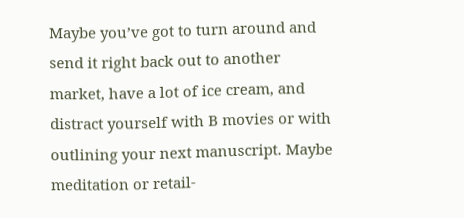Maybe you’ve got to turn around and send it right back out to another market, have a lot of ice cream, and distract yourself with B movies or with outlining your next manuscript. Maybe meditation or retail-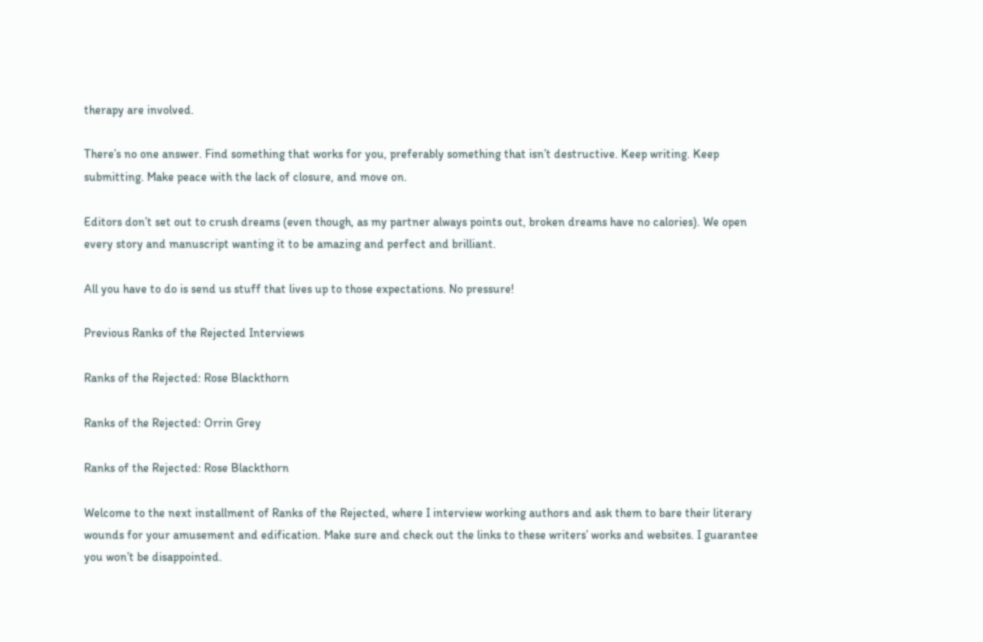therapy are involved.

There’s no one answer. Find something that works for you, preferably something that isn’t destructive. Keep writing. Keep submitting. Make peace with the lack of closure, and move on.

Editors don’t set out to crush dreams (even though, as my partner always points out, broken dreams have no calories). We open every story and manuscript wanting it to be amazing and perfect and brilliant.

All you have to do is send us stuff that lives up to those expectations. No pressure!

Previous Ranks of the Rejected Interviews

Ranks of the Rejected: Rose Blackthorn

Ranks of the Rejected: Orrin Grey

Ranks of the Rejected: Rose Blackthorn

Welcome to the next installment of Ranks of the Rejected, where I interview working authors and ask them to bare their literary wounds for your amusement and edification. Make sure and check out the links to these writers’ works and websites. I guarantee you won’t be disappointed.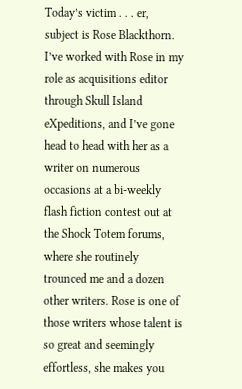Today’s victim . . . er, subject is Rose Blackthorn. I’ve worked with Rose in my role as acquisitions editor through Skull Island eXpeditions, and I’ve gone head to head with her as a writer on numerous occasions at a bi-weekly flash fiction contest out at the Shock Totem forums, where she routinely trounced me and a dozen other writers. Rose is one of those writers whose talent is so great and seemingly effortless, she makes you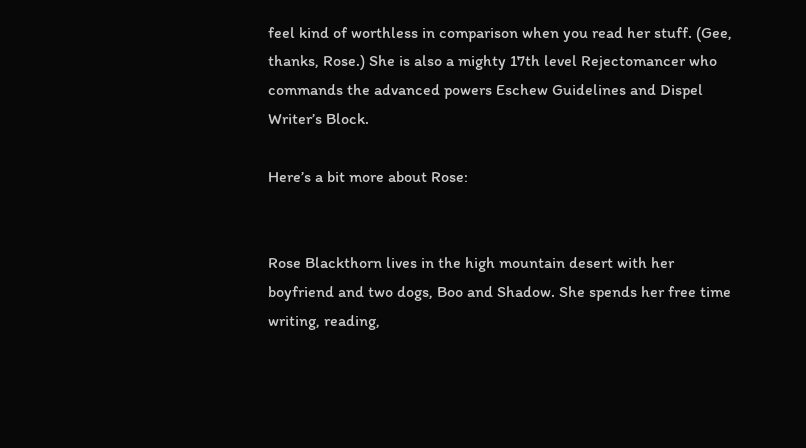feel kind of worthless in comparison when you read her stuff. (Gee, thanks, Rose.) She is also a mighty 17th level Rejectomancer who commands the advanced powers Eschew Guidelines and Dispel Writer’s Block.

Here’s a bit more about Rose:


Rose Blackthorn lives in the high mountain desert with her boyfriend and two dogs, Boo and Shadow. She spends her free time writing, reading,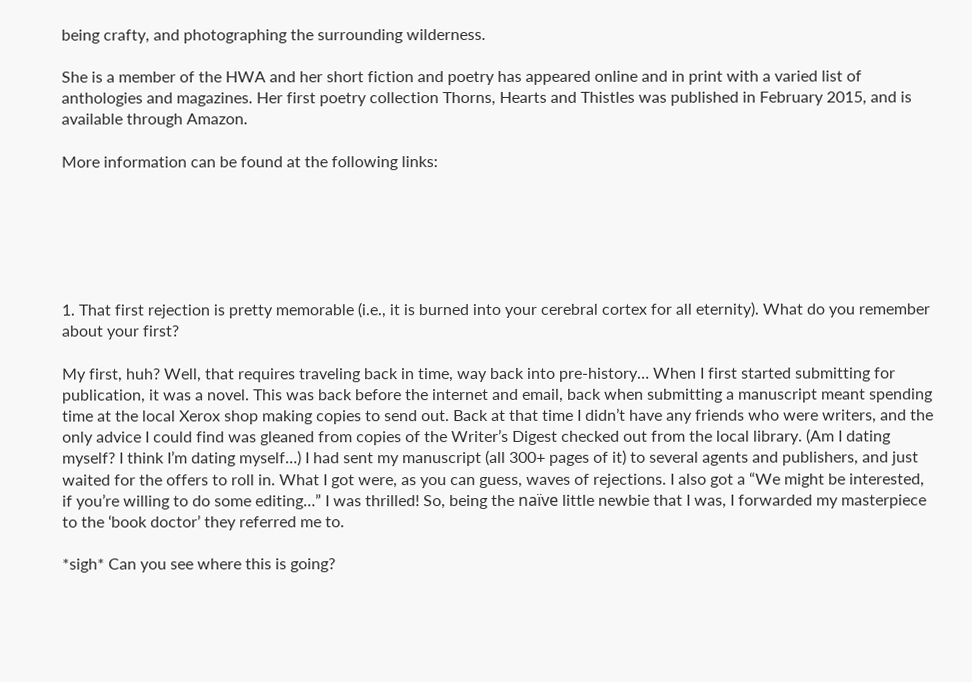being crafty, and photographing the surrounding wilderness.

She is a member of the HWA and her short fiction and poetry has appeared online and in print with a varied list of anthologies and magazines. Her first poetry collection Thorns, Hearts and Thistles was published in February 2015, and is available through Amazon.

More information can be found at the following links:






1. That first rejection is pretty memorable (i.e., it is burned into your cerebral cortex for all eternity). What do you remember about your first?

My first, huh? Well, that requires traveling back in time, way back into pre-history… When I first started submitting for publication, it was a novel. This was back before the internet and email, back when submitting a manuscript meant spending time at the local Xerox shop making copies to send out. Back at that time I didn’t have any friends who were writers, and the only advice I could find was gleaned from copies of the Writer’s Digest checked out from the local library. (Am I dating myself? I think I’m dating myself…) I had sent my manuscript (all 300+ pages of it) to several agents and publishers, and just waited for the offers to roll in. What I got were, as you can guess, waves of rejections. I also got a “We might be interested, if you’re willing to do some editing…” I was thrilled! So, being the naïve little newbie that I was, I forwarded my masterpiece to the ‘book doctor’ they referred me to.

*sigh* Can you see where this is going?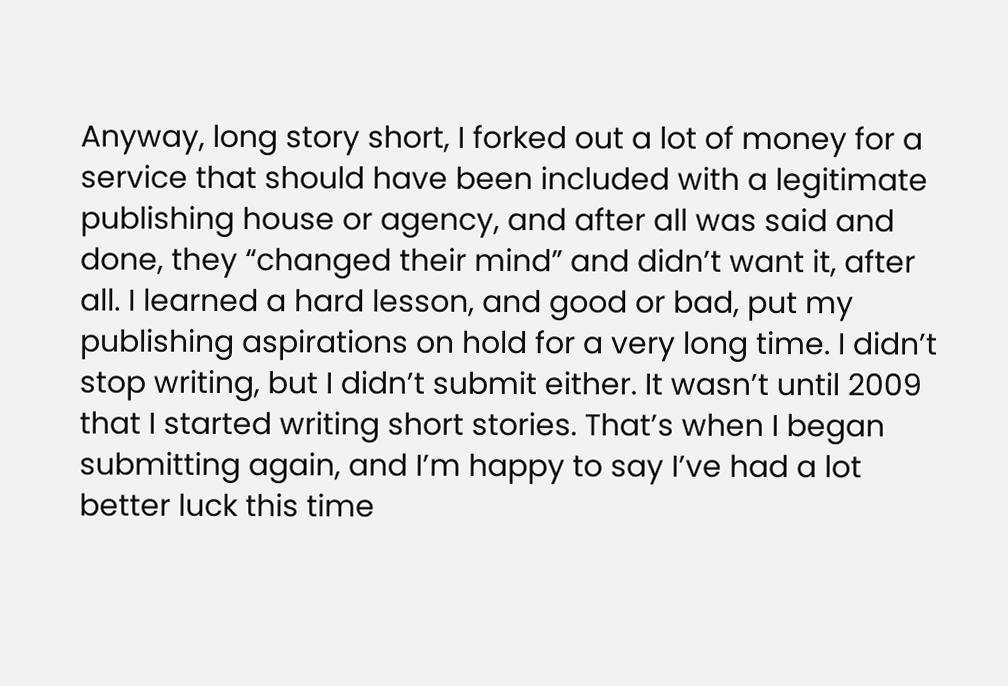Anyway, long story short, I forked out a lot of money for a service that should have been included with a legitimate publishing house or agency, and after all was said and done, they “changed their mind” and didn’t want it, after all. I learned a hard lesson, and good or bad, put my publishing aspirations on hold for a very long time. I didn’t stop writing, but I didn’t submit either. It wasn’t until 2009 that I started writing short stories. That’s when I began submitting again, and I’m happy to say I’ve had a lot better luck this time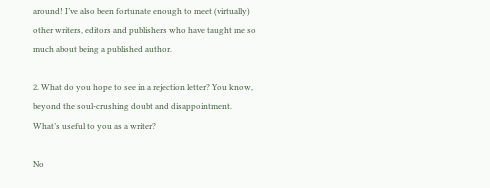around! I’ve also been fortunate enough to meet (virtually) other writers, editors and publishers who have taught me so much about being a published author.

2. What do you hope to see in a rejection letter? You know, beyond the soul-crushing doubt and disappointment. What’s useful to you as a writer?

No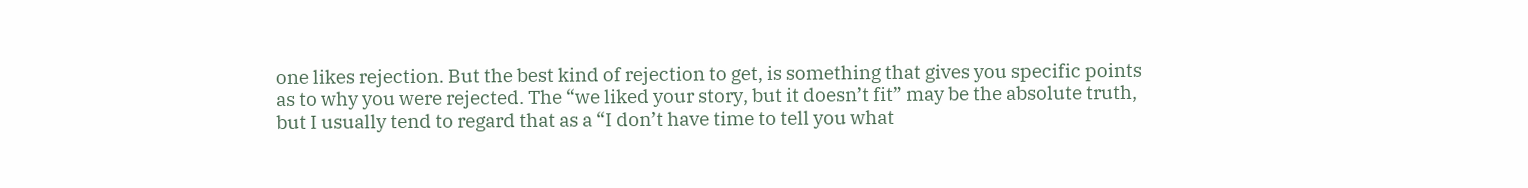one likes rejection. But the best kind of rejection to get, is something that gives you specific points as to why you were rejected. The “we liked your story, but it doesn’t fit” may be the absolute truth, but I usually tend to regard that as a “I don’t have time to tell you what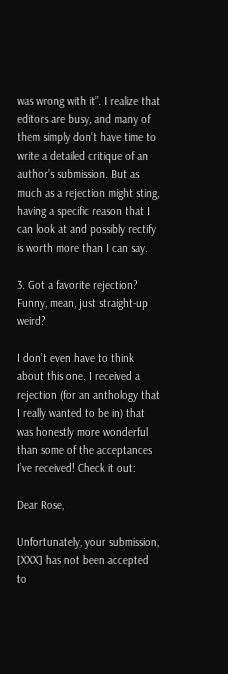was wrong with it”. I realize that editors are busy, and many of them simply don’t have time to write a detailed critique of an author’s submission. But as much as a rejection might sting, having a specific reason that I can look at and possibly rectify is worth more than I can say.

3. Got a favorite rejection? Funny, mean, just straight-up weird?

I don’t even have to think about this one. I received a rejection (for an anthology that I really wanted to be in) that was honestly more wonderful than some of the acceptances I’ve received! Check it out:

Dear Rose,

Unfortunately, your submission, [XXX] has not been accepted to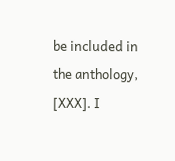be included in the anthology, [XXX]. I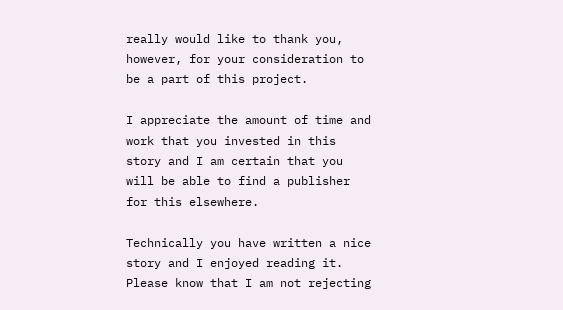really would like to thank you, however, for your consideration to be a part of this project.

I appreciate the amount of time and work that you invested in this story and I am certain that you will be able to find a publisher for this elsewhere.

Technically you have written a nice story and I enjoyed reading it. Please know that I am not rejecting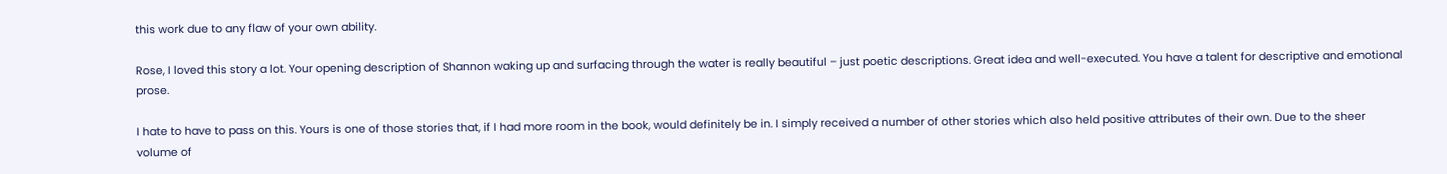this work due to any flaw of your own ability.

Rose, I loved this story a lot. Your opening description of Shannon waking up and surfacing through the water is really beautiful – just poetic descriptions. Great idea and well-executed. You have a talent for descriptive and emotional prose.

I hate to have to pass on this. Yours is one of those stories that, if I had more room in the book, would definitely be in. I simply received a number of other stories which also held positive attributes of their own. Due to the sheer volume of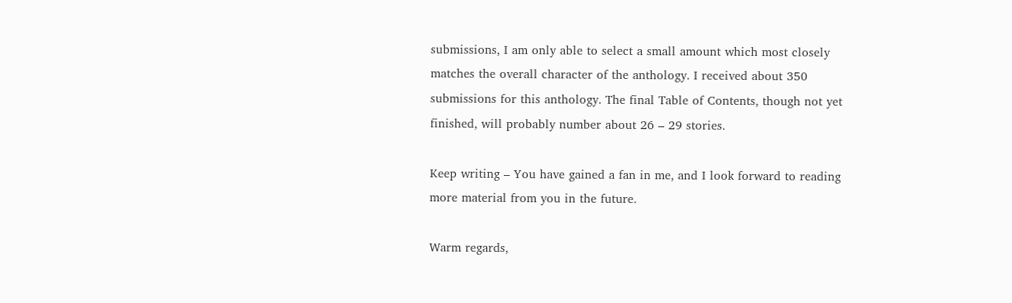submissions, I am only able to select a small amount which most closely matches the overall character of the anthology. I received about 350 submissions for this anthology. The final Table of Contents, though not yet finished, will probably number about 26 – 29 stories.

Keep writing – You have gained a fan in me, and I look forward to reading more material from you in the future.

Warm regards,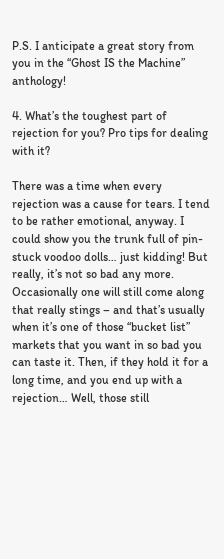P.S. I anticipate a great story from you in the “Ghost IS the Machine” anthology!

4. What’s the toughest part of rejection for you? Pro tips for dealing with it?

There was a time when every rejection was a cause for tears. I tend to be rather emotional, anyway. I could show you the trunk full of pin-stuck voodoo dolls… just kidding! But really, it’s not so bad any more. Occasionally one will still come along that really stings – and that’s usually when it’s one of those “bucket list” markets that you want in so bad you can taste it. Then, if they hold it for a long time, and you end up with a rejection… Well, those still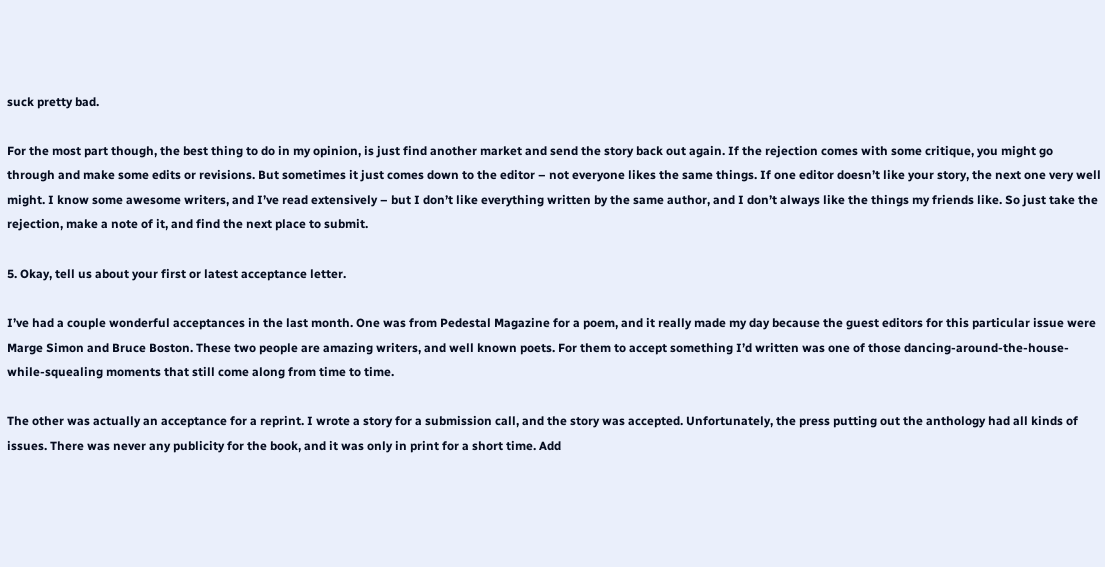suck pretty bad.

For the most part though, the best thing to do in my opinion, is just find another market and send the story back out again. If the rejection comes with some critique, you might go through and make some edits or revisions. But sometimes it just comes down to the editor – not everyone likes the same things. If one editor doesn’t like your story, the next one very well might. I know some awesome writers, and I’ve read extensively – but I don’t like everything written by the same author, and I don’t always like the things my friends like. So just take the rejection, make a note of it, and find the next place to submit.

5. Okay, tell us about your first or latest acceptance letter.

I’ve had a couple wonderful acceptances in the last month. One was from Pedestal Magazine for a poem, and it really made my day because the guest editors for this particular issue were Marge Simon and Bruce Boston. These two people are amazing writers, and well known poets. For them to accept something I’d written was one of those dancing-around-the-house-while-squealing moments that still come along from time to time.

The other was actually an acceptance for a reprint. I wrote a story for a submission call, and the story was accepted. Unfortunately, the press putting out the anthology had all kinds of issues. There was never any publicity for the book, and it was only in print for a short time. Add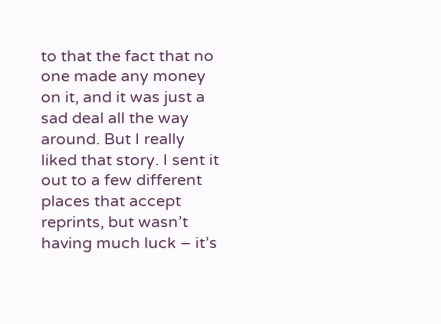to that the fact that no one made any money on it, and it was just a sad deal all the way around. But I really liked that story. I sent it out to a few different places that accept reprints, but wasn’t having much luck – it’s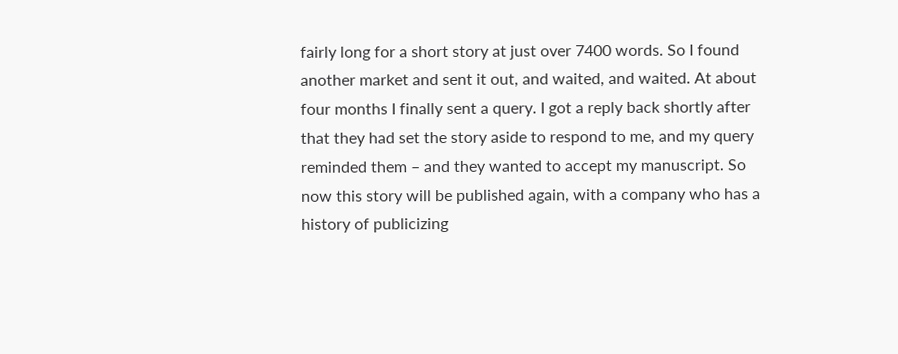fairly long for a short story at just over 7400 words. So I found another market and sent it out, and waited, and waited. At about four months I finally sent a query. I got a reply back shortly after that they had set the story aside to respond to me, and my query reminded them – and they wanted to accept my manuscript. So now this story will be published again, with a company who has a history of publicizing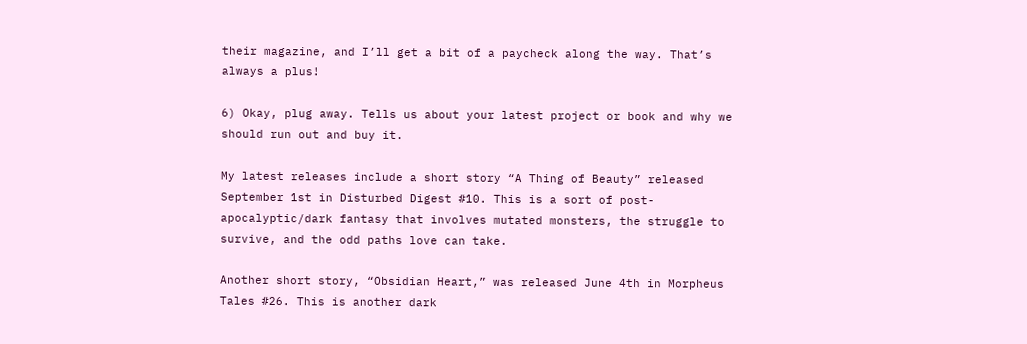their magazine, and I’ll get a bit of a paycheck along the way. That’s always a plus!

6) Okay, plug away. Tells us about your latest project or book and why we should run out and buy it.

My latest releases include a short story “A Thing of Beauty” released September 1st in Disturbed Digest #10. This is a sort of post-apocalyptic/dark fantasy that involves mutated monsters, the struggle to survive, and the odd paths love can take.

Another short story, “Obsidian Heart,” was released June 4th in Morpheus Tales #26. This is another dark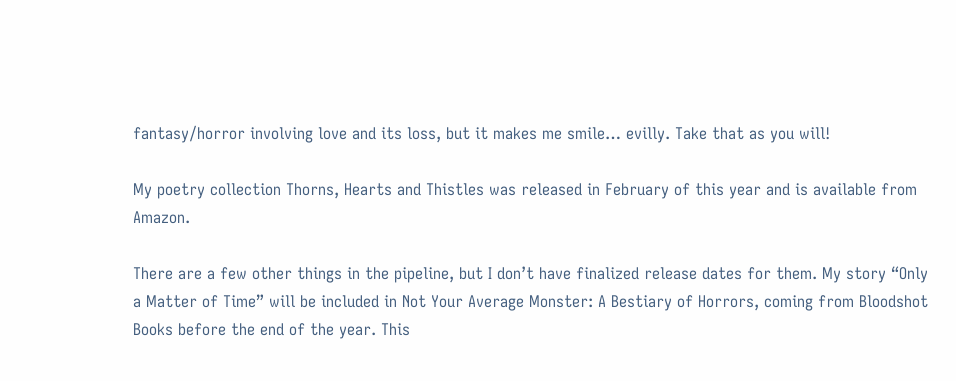fantasy/horror involving love and its loss, but it makes me smile… evilly. Take that as you will!

My poetry collection Thorns, Hearts and Thistles was released in February of this year and is available from Amazon.

There are a few other things in the pipeline, but I don’t have finalized release dates for them. My story “Only a Matter of Time” will be included in Not Your Average Monster: A Bestiary of Horrors, coming from Bloodshot Books before the end of the year. This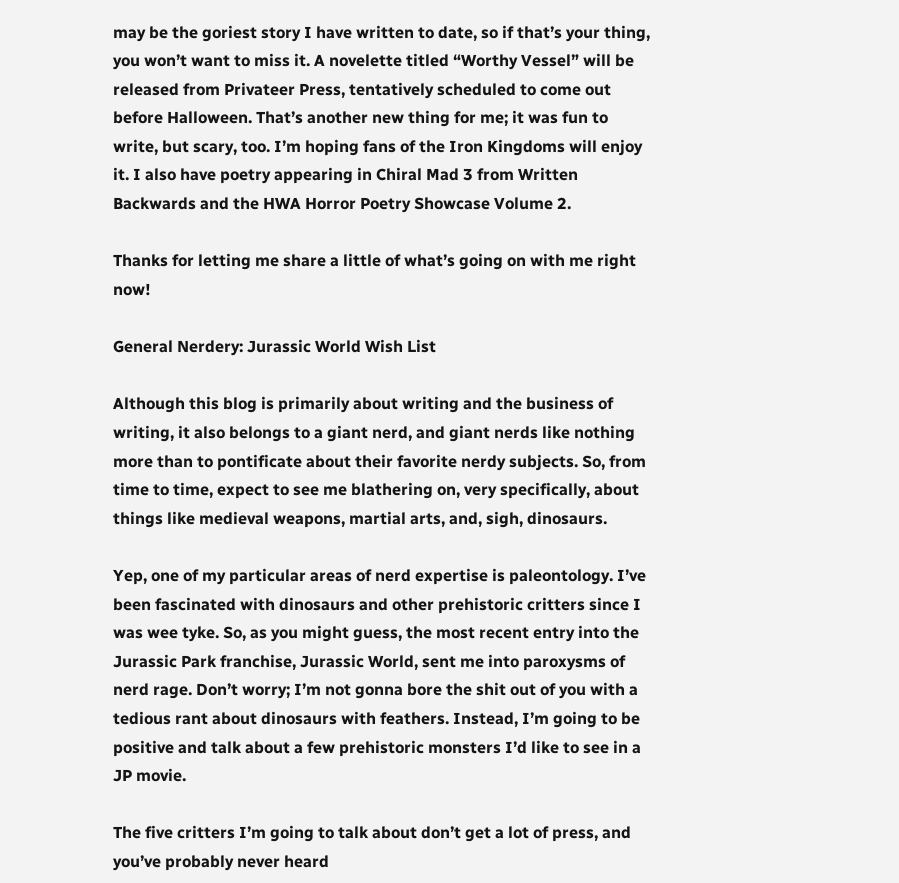may be the goriest story I have written to date, so if that’s your thing, you won’t want to miss it. A novelette titled “Worthy Vessel” will be released from Privateer Press, tentatively scheduled to come out before Halloween. That’s another new thing for me; it was fun to write, but scary, too. I’m hoping fans of the Iron Kingdoms will enjoy it. I also have poetry appearing in Chiral Mad 3 from Written Backwards and the HWA Horror Poetry Showcase Volume 2.

Thanks for letting me share a little of what’s going on with me right now!

General Nerdery: Jurassic World Wish List

Although this blog is primarily about writing and the business of writing, it also belongs to a giant nerd, and giant nerds like nothing more than to pontificate about their favorite nerdy subjects. So, from time to time, expect to see me blathering on, very specifically, about things like medieval weapons, martial arts, and, sigh, dinosaurs.

Yep, one of my particular areas of nerd expertise is paleontology. I’ve been fascinated with dinosaurs and other prehistoric critters since I was wee tyke. So, as you might guess, the most recent entry into the Jurassic Park franchise, Jurassic World, sent me into paroxysms of nerd rage. Don’t worry; I’m not gonna bore the shit out of you with a tedious rant about dinosaurs with feathers. Instead, I’m going to be positive and talk about a few prehistoric monsters I’d like to see in a JP movie.

The five critters I’m going to talk about don’t get a lot of press, and you’ve probably never heard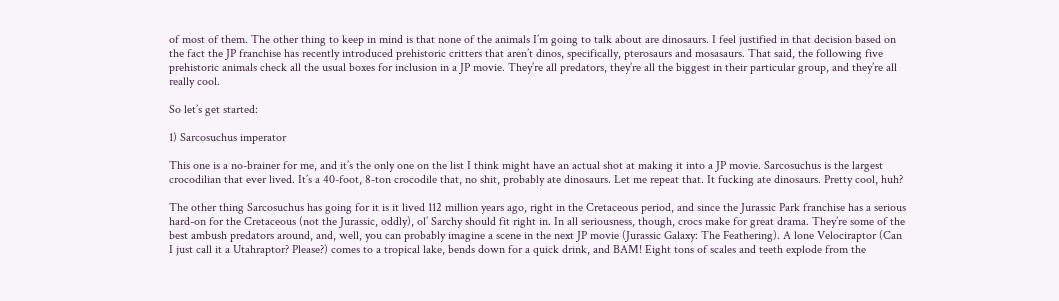of most of them. The other thing to keep in mind is that none of the animals I’m going to talk about are dinosaurs. I feel justified in that decision based on the fact the JP franchise has recently introduced prehistoric critters that aren’t dinos, specifically, pterosaurs and mosasaurs. That said, the following five prehistoric animals check all the usual boxes for inclusion in a JP movie. They’re all predators, they’re all the biggest in their particular group, and they’re all really cool.

So let’s get started:

1) Sarcosuchus imperator

This one is a no-brainer for me, and it’s the only one on the list I think might have an actual shot at making it into a JP movie. Sarcosuchus is the largest crocodilian that ever lived. It’s a 40-foot, 8-ton crocodile that, no shit, probably ate dinosaurs. Let me repeat that. It fucking ate dinosaurs. Pretty cool, huh?

The other thing Sarcosuchus has going for it is it lived 112 million years ago, right in the Cretaceous period, and since the Jurassic Park franchise has a serious hard-on for the Cretaceous (not the Jurassic, oddly), ol’ Sarchy should fit right in. In all seriousness, though, crocs make for great drama. They’re some of the best ambush predators around, and, well, you can probably imagine a scene in the next JP movie (Jurassic Galaxy: The Feathering). A lone Velociraptor (Can I just call it a Utahraptor? Please?) comes to a tropical lake, bends down for a quick drink, and BAM! Eight tons of scales and teeth explode from the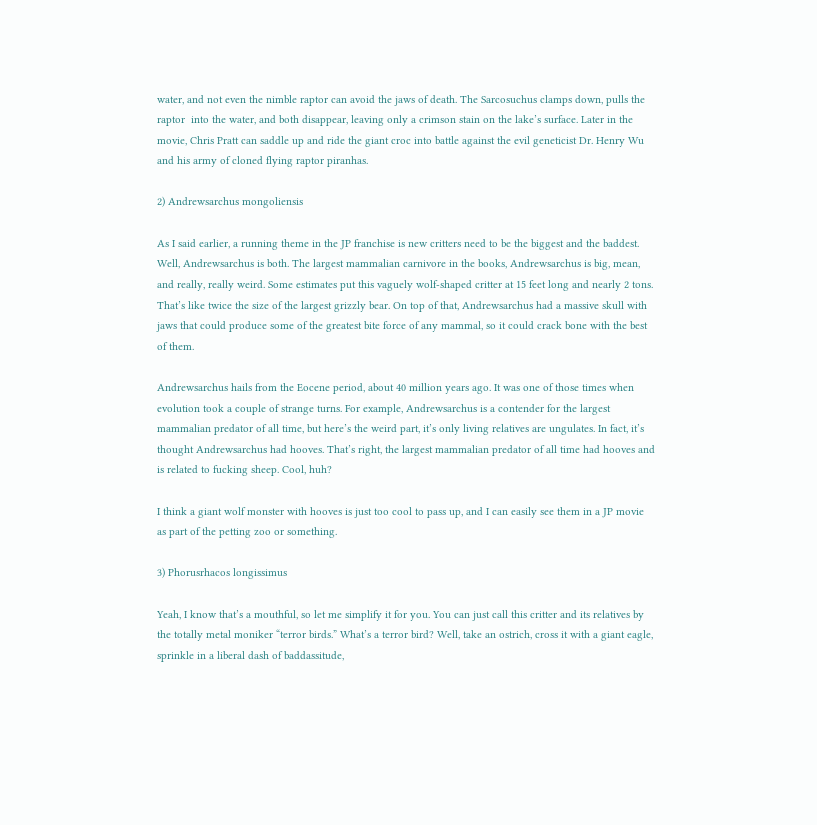water, and not even the nimble raptor can avoid the jaws of death. The Sarcosuchus clamps down, pulls the raptor  into the water, and both disappear, leaving only a crimson stain on the lake’s surface. Later in the movie, Chris Pratt can saddle up and ride the giant croc into battle against the evil geneticist Dr. Henry Wu and his army of cloned flying raptor piranhas.

2) Andrewsarchus mongoliensis

As I said earlier, a running theme in the JP franchise is new critters need to be the biggest and the baddest. Well, Andrewsarchus is both. The largest mammalian carnivore in the books, Andrewsarchus is big, mean, and really, really weird. Some estimates put this vaguely wolf-shaped critter at 15 feet long and nearly 2 tons. That’s like twice the size of the largest grizzly bear. On top of that, Andrewsarchus had a massive skull with jaws that could produce some of the greatest bite force of any mammal, so it could crack bone with the best of them.

Andrewsarchus hails from the Eocene period, about 40 million years ago. It was one of those times when evolution took a couple of strange turns. For example, Andrewsarchus is a contender for the largest mammalian predator of all time, but here’s the weird part, it’s only living relatives are ungulates. In fact, it’s thought Andrewsarchus had hooves. That’s right, the largest mammalian predator of all time had hooves and is related to fucking sheep. Cool, huh?

I think a giant wolf monster with hooves is just too cool to pass up, and I can easily see them in a JP movie as part of the petting zoo or something.

3) Phorusrhacos longissimus

Yeah, I know that’s a mouthful, so let me simplify it for you. You can just call this critter and its relatives by the totally metal moniker “terror birds.” What’s a terror bird? Well, take an ostrich, cross it with a giant eagle, sprinkle in a liberal dash of baddassitude,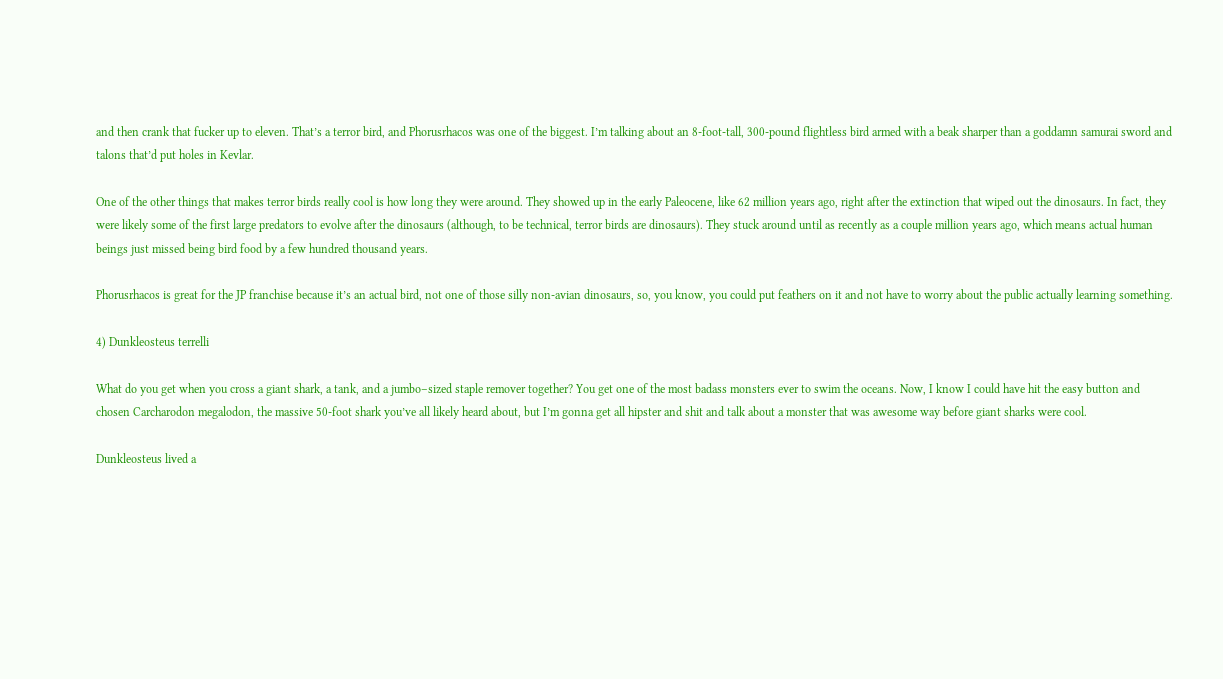and then crank that fucker up to eleven. That’s a terror bird, and Phorusrhacos was one of the biggest. I’m talking about an 8-foot-tall, 300-pound flightless bird armed with a beak sharper than a goddamn samurai sword and talons that’d put holes in Kevlar.

One of the other things that makes terror birds really cool is how long they were around. They showed up in the early Paleocene, like 62 million years ago, right after the extinction that wiped out the dinosaurs. In fact, they were likely some of the first large predators to evolve after the dinosaurs (although, to be technical, terror birds are dinosaurs). They stuck around until as recently as a couple million years ago, which means actual human beings just missed being bird food by a few hundred thousand years.

Phorusrhacos is great for the JP franchise because it’s an actual bird, not one of those silly non-avian dinosaurs, so, you know, you could put feathers on it and not have to worry about the public actually learning something.

4) Dunkleosteus terrelli

What do you get when you cross a giant shark, a tank, and a jumbo–sized staple remover together? You get one of the most badass monsters ever to swim the oceans. Now, I know I could have hit the easy button and chosen Carcharodon megalodon, the massive 50-foot shark you’ve all likely heard about, but I’m gonna get all hipster and shit and talk about a monster that was awesome way before giant sharks were cool.

Dunkleosteus lived a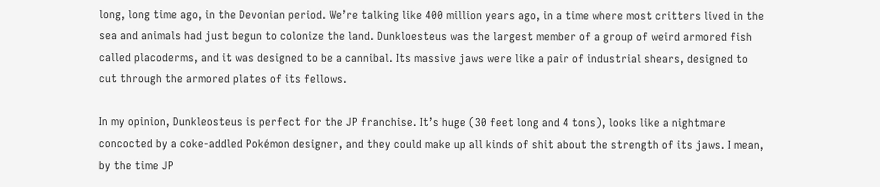long, long time ago, in the Devonian period. We’re talking like 400 million years ago, in a time where most critters lived in the sea and animals had just begun to colonize the land. Dunkloesteus was the largest member of a group of weird armored fish called placoderms, and it was designed to be a cannibal. Its massive jaws were like a pair of industrial shears, designed to cut through the armored plates of its fellows.

In my opinion, Dunkleosteus is perfect for the JP franchise. It’s huge (30 feet long and 4 tons), looks like a nightmare concocted by a coke-addled Pokémon designer, and they could make up all kinds of shit about the strength of its jaws. I mean, by the time JP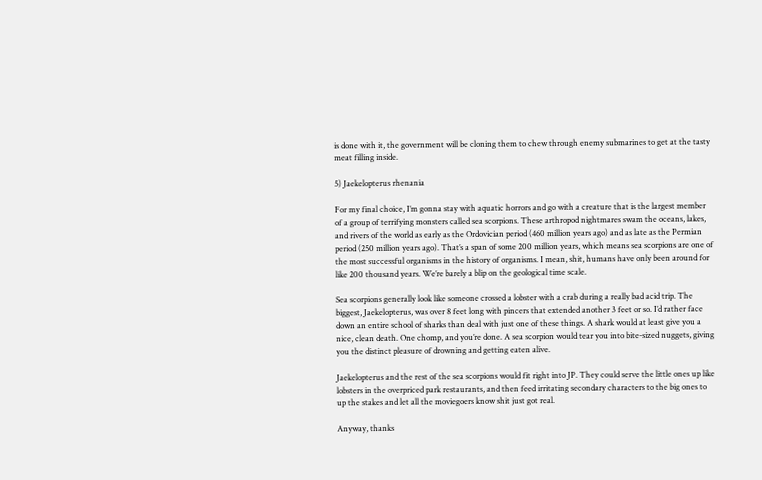is done with it, the government will be cloning them to chew through enemy submarines to get at the tasty meat filling inside.

5) Jaekelopterus rhenania

For my final choice, I’m gonna stay with aquatic horrors and go with a creature that is the largest member of a group of terrifying monsters called sea scorpions. These arthropod nightmares swam the oceans, lakes, and rivers of the world as early as the Ordovician period (460 million years ago) and as late as the Permian period (250 million years ago). That’s a span of some 200 million years, which means sea scorpions are one of the most successful organisms in the history of organisms. I mean, shit, humans have only been around for like 200 thousand years. We’re barely a blip on the geological time scale.

Sea scorpions generally look like someone crossed a lobster with a crab during a really bad acid trip. The biggest, Jaekelopterus, was over 8 feet long with pincers that extended another 3 feet or so. I’d rather face down an entire school of sharks than deal with just one of these things. A shark would at least give you a nice, clean death. One chomp, and you’re done. A sea scorpion would tear you into bite-sized nuggets, giving you the distinct pleasure of drowning and getting eaten alive.

Jaekelopterus and the rest of the sea scorpions would fit right into JP. They could serve the little ones up like lobsters in the overpriced park restaurants, and then feed irritating secondary characters to the big ones to up the stakes and let all the moviegoers know shit just got real.

Anyway, thanks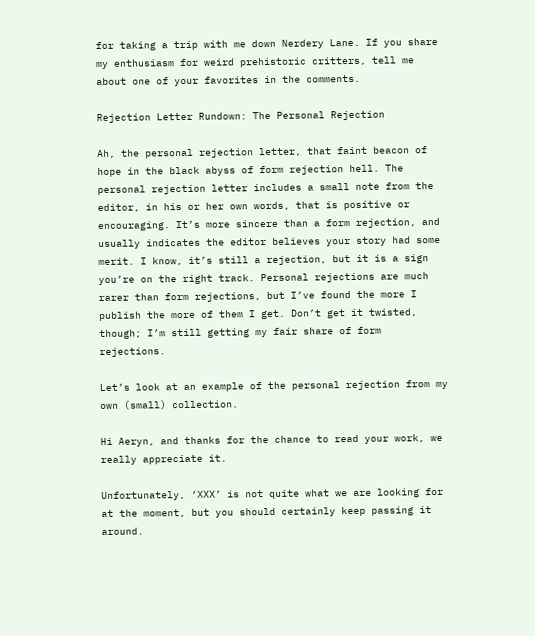for taking a trip with me down Nerdery Lane. If you share my enthusiasm for weird prehistoric critters, tell me about one of your favorites in the comments.

Rejection Letter Rundown: The Personal Rejection

Ah, the personal rejection letter, that faint beacon of hope in the black abyss of form rejection hell. The personal rejection letter includes a small note from the editor, in his or her own words, that is positive or encouraging. It’s more sincere than a form rejection, and usually indicates the editor believes your story had some merit. I know, it’s still a rejection, but it is a sign you’re on the right track. Personal rejections are much rarer than form rejections, but I’ve found the more I publish the more of them I get. Don’t get it twisted, though; I’m still getting my fair share of form rejections.

Let’s look at an example of the personal rejection from my own (small) collection.

Hi Aeryn, and thanks for the chance to read your work, we really appreciate it.

Unfortunately, ‘XXX’ is not quite what we are looking for at the moment, but you should certainly keep passing it around.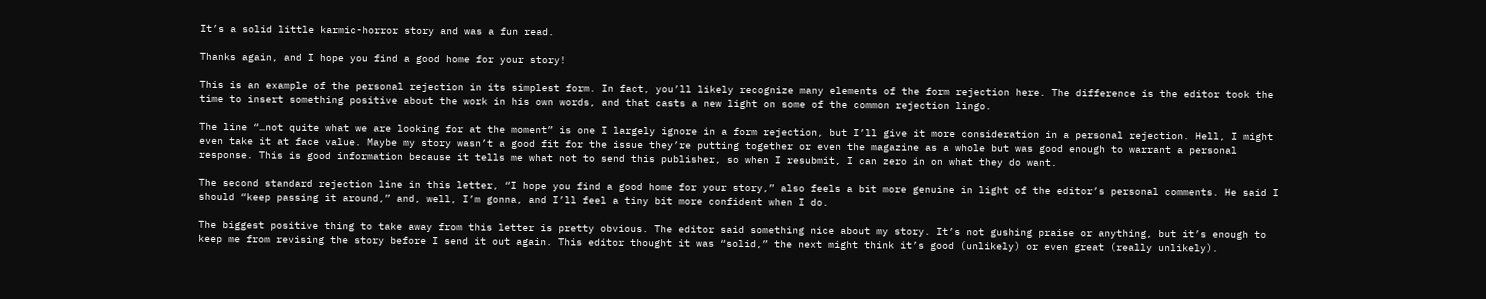It’s a solid little karmic-horror story and was a fun read.

Thanks again, and I hope you find a good home for your story!

This is an example of the personal rejection in its simplest form. In fact, you’ll likely recognize many elements of the form rejection here. The difference is the editor took the time to insert something positive about the work in his own words, and that casts a new light on some of the common rejection lingo.

The line “…not quite what we are looking for at the moment” is one I largely ignore in a form rejection, but I’ll give it more consideration in a personal rejection. Hell, I might even take it at face value. Maybe my story wasn’t a good fit for the issue they’re putting together or even the magazine as a whole but was good enough to warrant a personal response. This is good information because it tells me what not to send this publisher, so when I resubmit, I can zero in on what they do want.

The second standard rejection line in this letter, “I hope you find a good home for your story,” also feels a bit more genuine in light of the editor’s personal comments. He said I should “keep passing it around,” and, well, I’m gonna, and I’ll feel a tiny bit more confident when I do.

The biggest positive thing to take away from this letter is pretty obvious. The editor said something nice about my story. It’s not gushing praise or anything, but it’s enough to keep me from revising the story before I send it out again. This editor thought it was “solid,” the next might think it’s good (unlikely) or even great (really unlikely).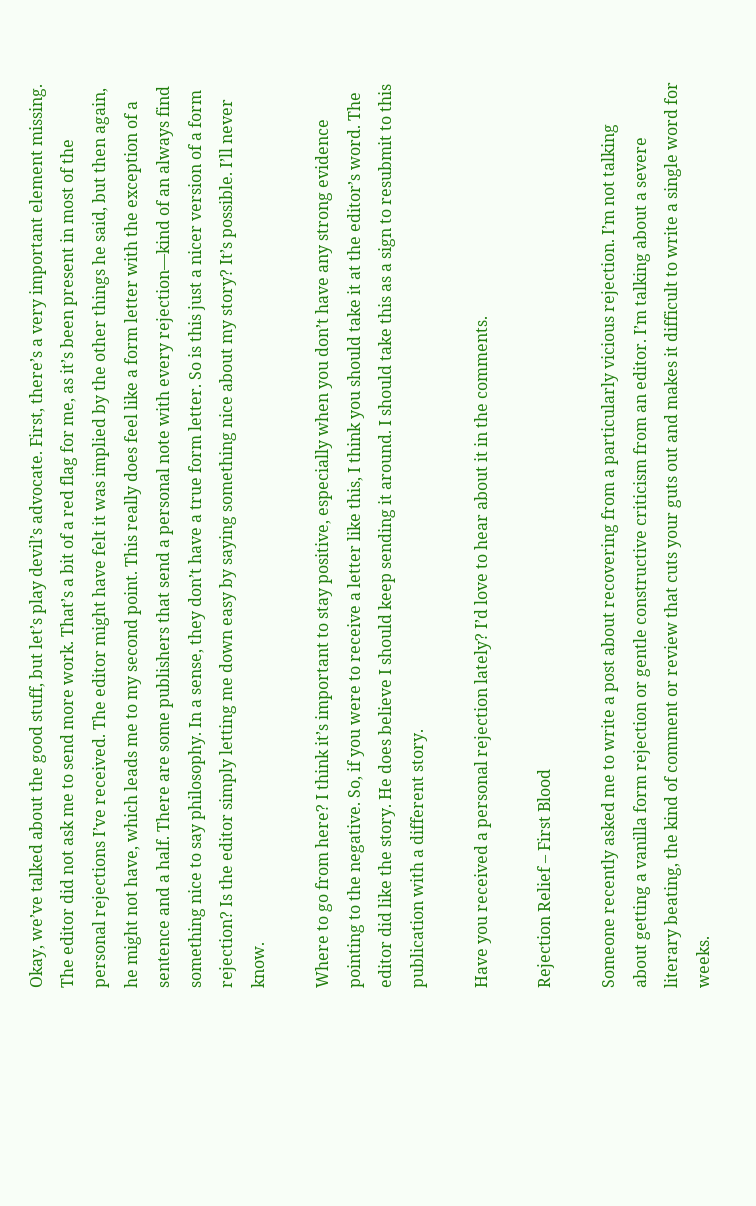Okay, we’ve talked about the good stuff, but let’s play devil’s advocate. First, there’s a very important element missing. The editor did not ask me to send more work. That’s a bit of a red flag for me, as it’s been present in most of the personal rejections I’ve received. The editor might have felt it was implied by the other things he said, but then again, he might not have, which leads me to my second point. This really does feel like a form letter with the exception of a sentence and a half. There are some publishers that send a personal note with every rejection—kind of an always find something nice to say philosophy. In a sense, they don’t have a true form letter. So is this just a nicer version of a form rejection? Is the editor simply letting me down easy by saying something nice about my story? It’s possible. I’ll never know.

Where to go from here? I think it’s important to stay positive, especially when you don’t have any strong evidence pointing to the negative. So, if you were to receive a letter like this, I think you should take it at the editor’s word. The editor did like the story. He does believe I should keep sending it around. I should take this as a sign to resubmit to this publication with a different story.

Have you received a personal rejection lately? I’d love to hear about it in the comments.

Rejection Relief – First Blood

Someone recently asked me to write a post about recovering from a particularly vicious rejection. I’m not talking about getting a vanilla form rejection or gentle constructive criticism from an editor. I’m talking about a severe literary beating, the kind of comment or review that cuts your guts out and makes it difficult to write a single word for weeks.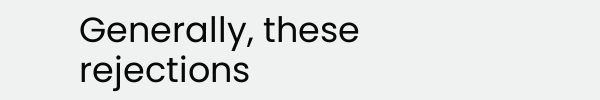Generally, these rejections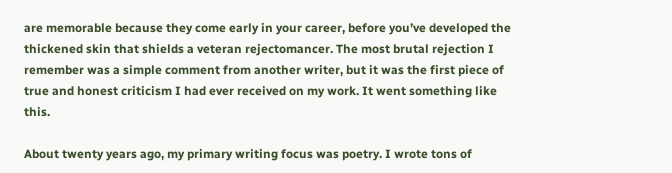are memorable because they come early in your career, before you’ve developed the thickened skin that shields a veteran rejectomancer. The most brutal rejection I remember was a simple comment from another writer, but it was the first piece of true and honest criticism I had ever received on my work. It went something like this.

About twenty years ago, my primary writing focus was poetry. I wrote tons of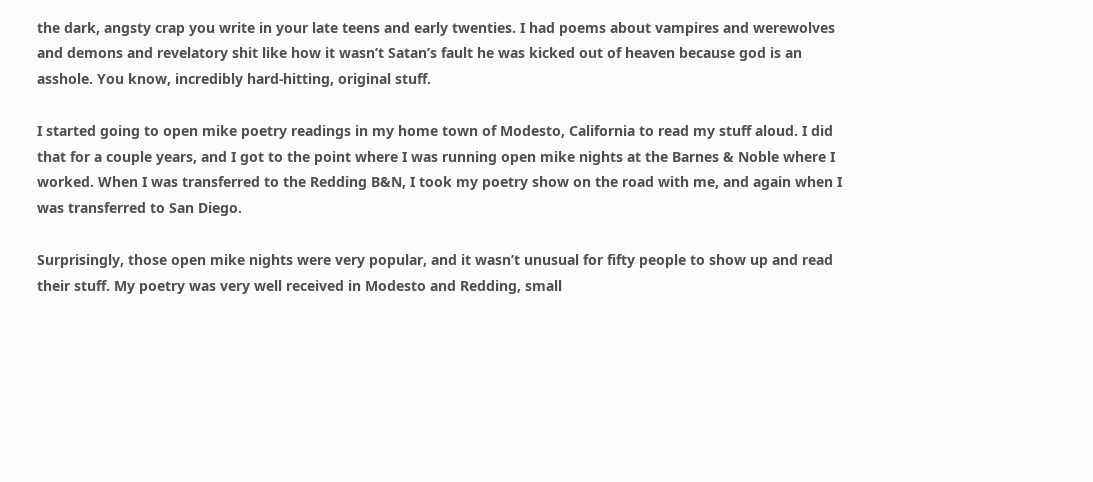the dark, angsty crap you write in your late teens and early twenties. I had poems about vampires and werewolves and demons and revelatory shit like how it wasn’t Satan’s fault he was kicked out of heaven because god is an asshole. You know, incredibly hard-hitting, original stuff.

I started going to open mike poetry readings in my home town of Modesto, California to read my stuff aloud. I did that for a couple years, and I got to the point where I was running open mike nights at the Barnes & Noble where I worked. When I was transferred to the Redding B&N, I took my poetry show on the road with me, and again when I was transferred to San Diego.

Surprisingly, those open mike nights were very popular, and it wasn’t unusual for fifty people to show up and read their stuff. My poetry was very well received in Modesto and Redding, small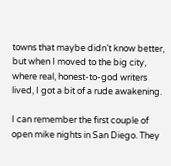towns that maybe didn’t know better, but when I moved to the big city, where real, honest-to-god writers lived, I got a bit of a rude awakening.

I can remember the first couple of open mike nights in San Diego. They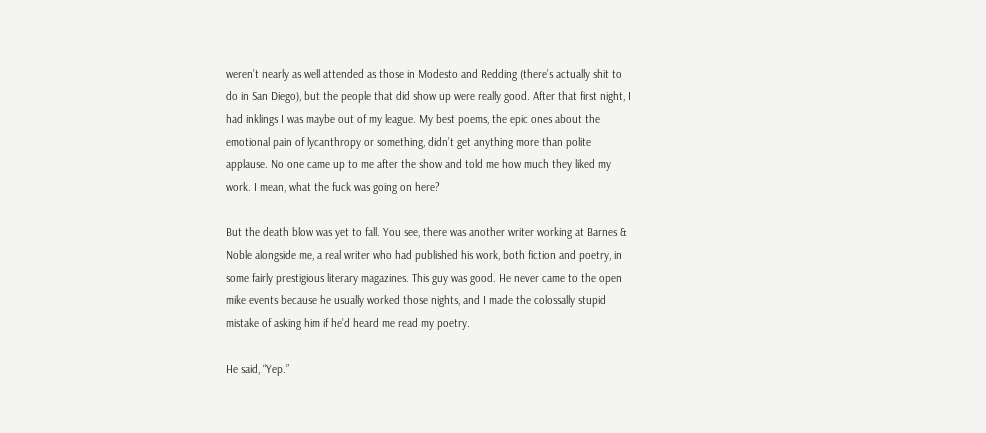weren’t nearly as well attended as those in Modesto and Redding (there’s actually shit to do in San Diego), but the people that did show up were really good. After that first night, I had inklings I was maybe out of my league. My best poems, the epic ones about the emotional pain of lycanthropy or something, didn’t get anything more than polite applause. No one came up to me after the show and told me how much they liked my work. I mean, what the fuck was going on here?

But the death blow was yet to fall. You see, there was another writer working at Barnes & Noble alongside me, a real writer who had published his work, both fiction and poetry, in some fairly prestigious literary magazines. This guy was good. He never came to the open mike events because he usually worked those nights, and I made the colossally stupid mistake of asking him if he’d heard me read my poetry.

He said, “Yep.”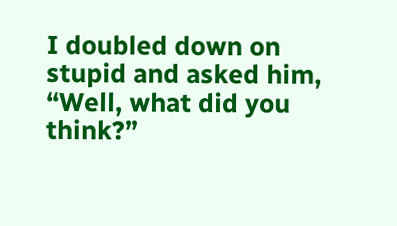I doubled down on stupid and asked him, “Well, what did you think?”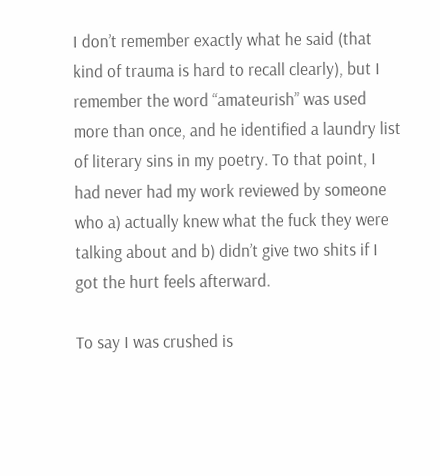I don’t remember exactly what he said (that kind of trauma is hard to recall clearly), but I remember the word “amateurish” was used more than once, and he identified a laundry list of literary sins in my poetry. To that point, I had never had my work reviewed by someone who a) actually knew what the fuck they were talking about and b) didn’t give two shits if I got the hurt feels afterward.

To say I was crushed is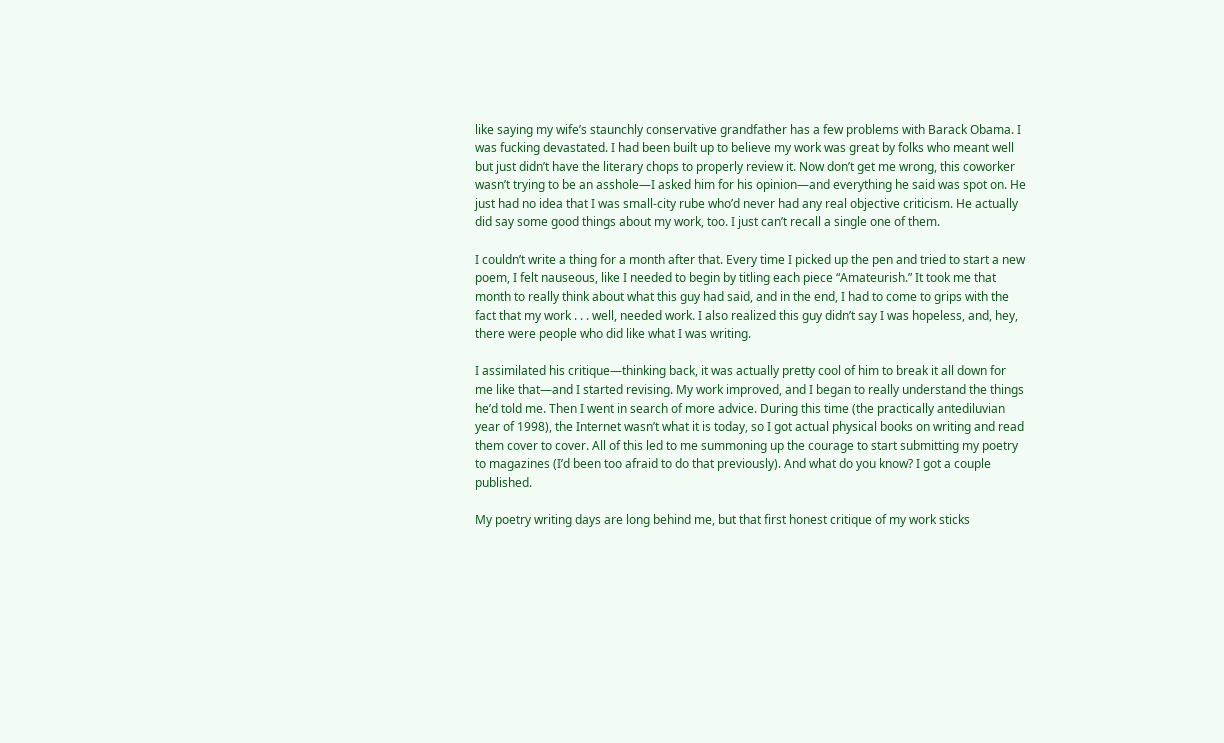like saying my wife’s staunchly conservative grandfather has a few problems with Barack Obama. I was fucking devastated. I had been built up to believe my work was great by folks who meant well but just didn’t have the literary chops to properly review it. Now don’t get me wrong, this coworker wasn’t trying to be an asshole—I asked him for his opinion—and everything he said was spot on. He just had no idea that I was small-city rube who’d never had any real objective criticism. He actually did say some good things about my work, too. I just can’t recall a single one of them.

I couldn’t write a thing for a month after that. Every time I picked up the pen and tried to start a new poem, I felt nauseous, like I needed to begin by titling each piece “Amateurish.” It took me that month to really think about what this guy had said, and in the end, I had to come to grips with the fact that my work . . . well, needed work. I also realized this guy didn’t say I was hopeless, and, hey, there were people who did like what I was writing.

I assimilated his critique—thinking back, it was actually pretty cool of him to break it all down for me like that—and I started revising. My work improved, and I began to really understand the things he’d told me. Then I went in search of more advice. During this time (the practically antediluvian year of 1998), the Internet wasn’t what it is today, so I got actual physical books on writing and read them cover to cover. All of this led to me summoning up the courage to start submitting my poetry to magazines (I’d been too afraid to do that previously). And what do you know? I got a couple published.

My poetry writing days are long behind me, but that first honest critique of my work sticks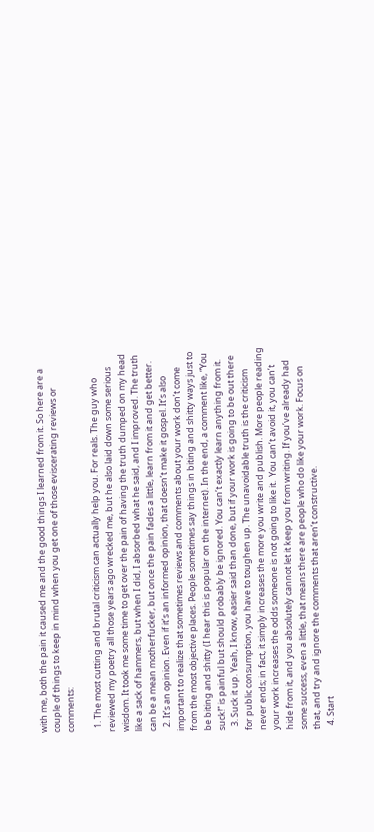with me, both the pain it caused me and the good things I learned from it. So here are a couple of things to keep in mind when you get one of those eviscerating reviews or comments:

  1. The most cutting and brutal criticism can actually help you. For reals. The guy who reviewed my poetry all those years ago wrecked me, but he also laid down some serious wisdom. It took me some time to get over the pain of having the truth dumped on my head like a sack of hammers, but when I did, I absorbed what he said, and I improved. The truth can be a mean motherfucker, but once the pain fades a little, learn from it and get better.
  2. It’s an opinion. Even if it’s an informed opinion, that doesn’t make it gospel. It’s also important to realize that sometimes reviews and comments about your work don’t come from the most objective places. People sometimes say things in biting and shitty ways just to be biting and shitty (I hear this is popular on the internet). In the end, a comment like, “You suck!” is painful but should probably be ignored. You can’t exactly learn anything from it.
  3. Suck it up. Yeah, I know, easier said than done, but if your work is going to be out there for public consumption, you have to toughen up. The unavoidable truth is the criticism never ends; in fact, it simply increases the more you write and publish. More people reading your work increases the odds someone is not going to like it.  You can’t avoid it, you can’t hide from it, and you absolutely cannot let it keep you from writing. If you’ve already had some success, even a little, that means there are people who do like your work. Focus on that, and try and ignore the comments that aren’t constructive.
  4. Start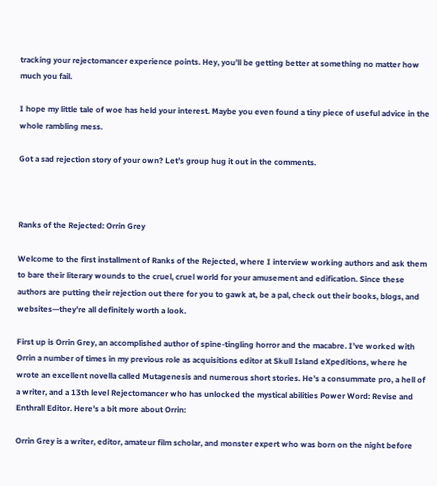tracking your rejectomancer experience points. Hey, you’ll be getting better at something no matter how much you fail.

I hope my little tale of woe has held your interest. Maybe you even found a tiny piece of useful advice in the whole rambling mess.

Got a sad rejection story of your own? Let’s group hug it out in the comments.



Ranks of the Rejected: Orrin Grey

Welcome to the first installment of Ranks of the Rejected, where I interview working authors and ask them to bare their literary wounds to the cruel, cruel world for your amusement and edification. Since these authors are putting their rejection out there for you to gawk at, be a pal, check out their books, blogs, and websites—they’re all definitely worth a look.

First up is Orrin Grey, an accomplished author of spine-tingling horror and the macabre. I’ve worked with Orrin a number of times in my previous role as acquisitions editor at Skull Island eXpeditions, where he wrote an excellent novella called Mutagenesis and numerous short stories. He’s a consummate pro, a hell of a writer, and a 13th level Rejectomancer who has unlocked the mystical abilities Power Word: Revise and Enthrall Editor. Here’s a bit more about Orrin:

Orrin Grey is a writer, editor, amateur film scholar, and monster expert who was born on the night before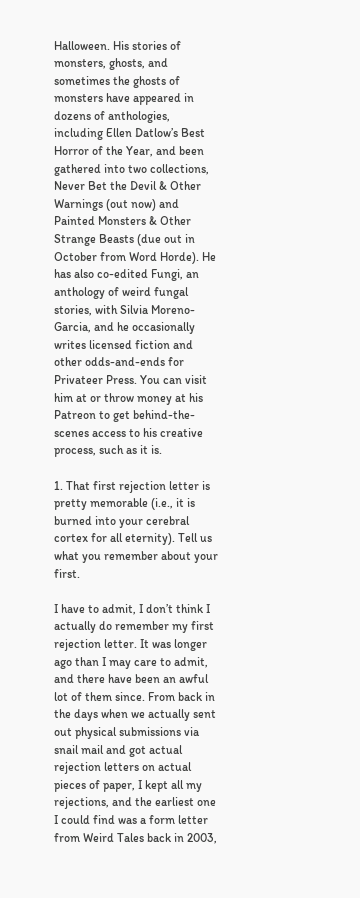Halloween. His stories of monsters, ghosts, and sometimes the ghosts of monsters have appeared in dozens of anthologies, including Ellen Datlow’s Best Horror of the Year, and been gathered into two collections, Never Bet the Devil & Other Warnings (out now) and Painted Monsters & Other Strange Beasts (due out in October from Word Horde). He has also co-edited Fungi, an anthology of weird fungal stories, with Silvia Moreno-Garcia, and he occasionally writes licensed fiction and other odds-and-ends for Privateer Press. You can visit him at or throw money at his Patreon to get behind-the-scenes access to his creative process, such as it is.

1. That first rejection letter is pretty memorable (i.e., it is burned into your cerebral cortex for all eternity). Tell us what you remember about your first.

I have to admit, I don’t think I actually do remember my first rejection letter. It was longer ago than I may care to admit, and there have been an awful lot of them since. From back in the days when we actually sent out physical submissions via snail mail and got actual rejection letters on actual pieces of paper, I kept all my rejections, and the earliest one I could find was a form letter from Weird Tales back in 2003,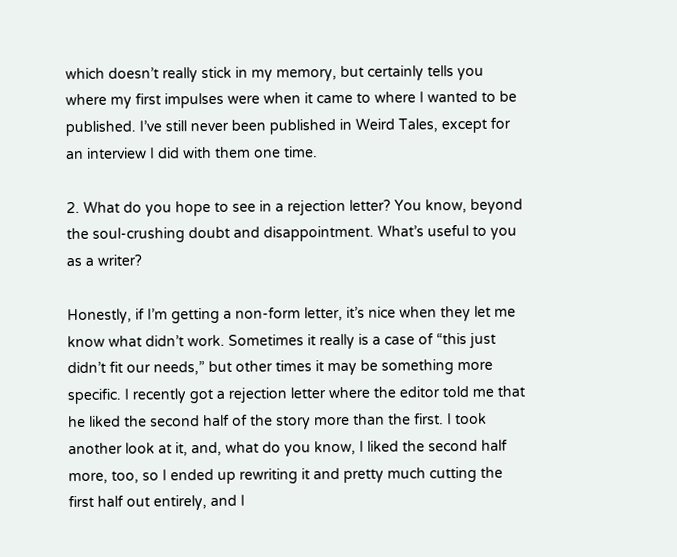which doesn’t really stick in my memory, but certainly tells you where my first impulses were when it came to where I wanted to be published. I’ve still never been published in Weird Tales, except for an interview I did with them one time.

2. What do you hope to see in a rejection letter? You know, beyond the soul-crushing doubt and disappointment. What’s useful to you as a writer?

Honestly, if I’m getting a non-form letter, it’s nice when they let me know what didn’t work. Sometimes it really is a case of “this just didn’t fit our needs,” but other times it may be something more specific. I recently got a rejection letter where the editor told me that he liked the second half of the story more than the first. I took another look at it, and, what do you know, I liked the second half more, too, so I ended up rewriting it and pretty much cutting the first half out entirely, and I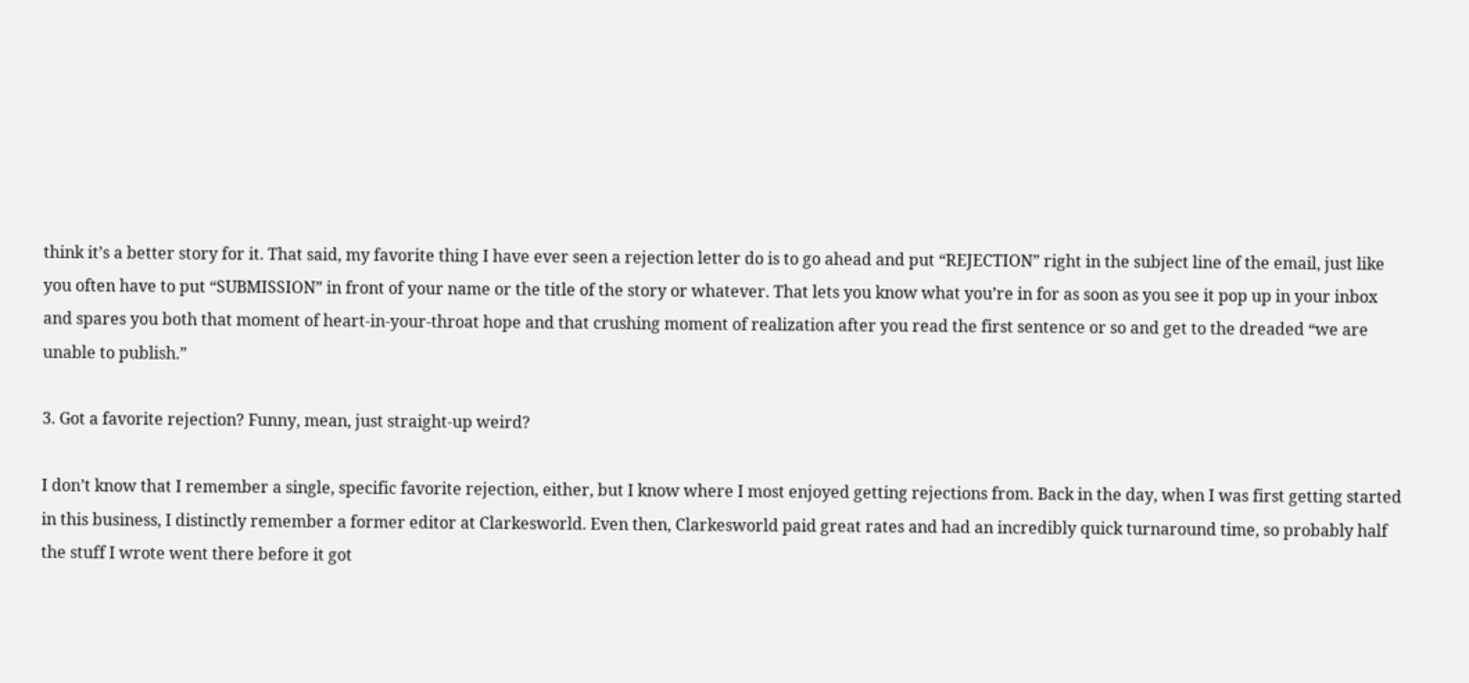think it’s a better story for it. That said, my favorite thing I have ever seen a rejection letter do is to go ahead and put “REJECTION” right in the subject line of the email, just like you often have to put “SUBMISSION” in front of your name or the title of the story or whatever. That lets you know what you’re in for as soon as you see it pop up in your inbox and spares you both that moment of heart-in-your-throat hope and that crushing moment of realization after you read the first sentence or so and get to the dreaded “we are unable to publish.”

3. Got a favorite rejection? Funny, mean, just straight-up weird?

I don’t know that I remember a single, specific favorite rejection, either, but I know where I most enjoyed getting rejections from. Back in the day, when I was first getting started in this business, I distinctly remember a former editor at Clarkesworld. Even then, Clarkesworld paid great rates and had an incredibly quick turnaround time, so probably half the stuff I wrote went there before it got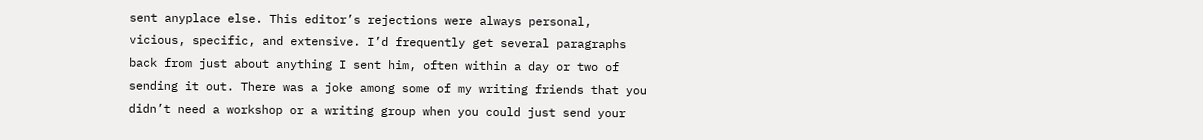sent anyplace else. This editor’s rejections were always personal, vicious, specific, and extensive. I’d frequently get several paragraphs back from just about anything I sent him, often within a day or two of sending it out. There was a joke among some of my writing friends that you didn’t need a workshop or a writing group when you could just send your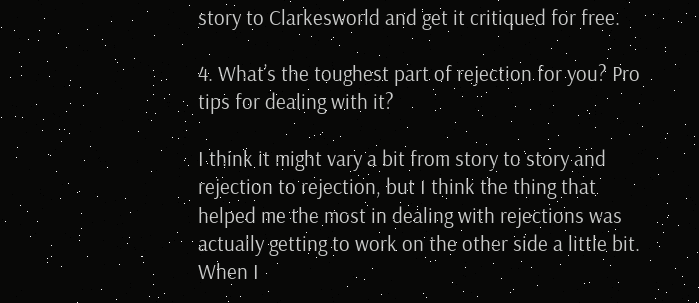story to Clarkesworld and get it critiqued for free.

4. What’s the toughest part of rejection for you? Pro tips for dealing with it?

I think it might vary a bit from story to story and rejection to rejection, but I think the thing that helped me the most in dealing with rejections was actually getting to work on the other side a little bit. When I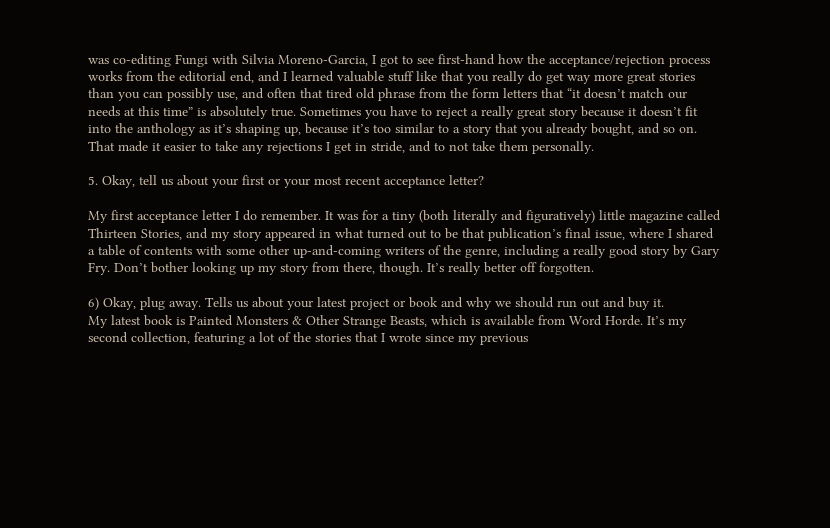was co-editing Fungi with Silvia Moreno-Garcia, I got to see first-hand how the acceptance/rejection process works from the editorial end, and I learned valuable stuff like that you really do get way more great stories than you can possibly use, and often that tired old phrase from the form letters that “it doesn’t match our needs at this time” is absolutely true. Sometimes you have to reject a really great story because it doesn’t fit into the anthology as it’s shaping up, because it’s too similar to a story that you already bought, and so on. That made it easier to take any rejections I get in stride, and to not take them personally.

5. Okay, tell us about your first or your most recent acceptance letter?

My first acceptance letter I do remember. It was for a tiny (both literally and figuratively) little magazine called Thirteen Stories, and my story appeared in what turned out to be that publication’s final issue, where I shared a table of contents with some other up-and-coming writers of the genre, including a really good story by Gary Fry. Don’t bother looking up my story from there, though. It’s really better off forgotten.

6) Okay, plug away. Tells us about your latest project or book and why we should run out and buy it.
My latest book is Painted Monsters & Other Strange Beasts, which is available from Word Horde. It’s my second collection, featuring a lot of the stories that I wrote since my previous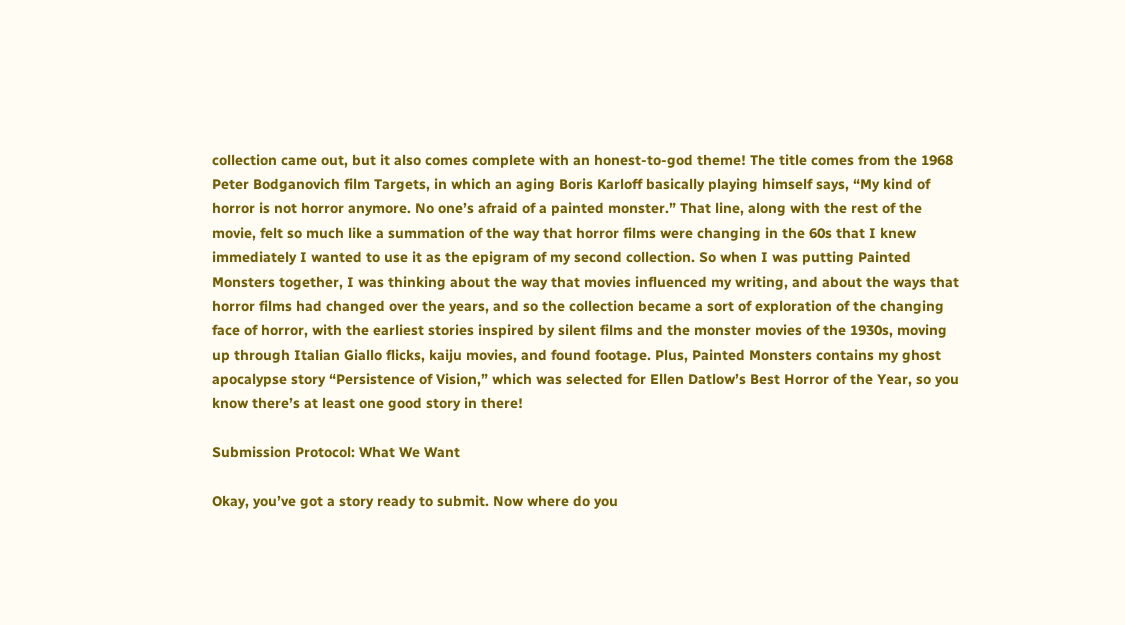collection came out, but it also comes complete with an honest-to-god theme! The title comes from the 1968 Peter Bodganovich film Targets, in which an aging Boris Karloff basically playing himself says, “My kind of horror is not horror anymore. No one’s afraid of a painted monster.” That line, along with the rest of the movie, felt so much like a summation of the way that horror films were changing in the 60s that I knew immediately I wanted to use it as the epigram of my second collection. So when I was putting Painted Monsters together, I was thinking about the way that movies influenced my writing, and about the ways that horror films had changed over the years, and so the collection became a sort of exploration of the changing face of horror, with the earliest stories inspired by silent films and the monster movies of the 1930s, moving up through Italian Giallo flicks, kaiju movies, and found footage. Plus, Painted Monsters contains my ghost apocalypse story “Persistence of Vision,” which was selected for Ellen Datlow’s Best Horror of the Year, so you know there’s at least one good story in there!

Submission Protocol: What We Want

Okay, you’ve got a story ready to submit. Now where do you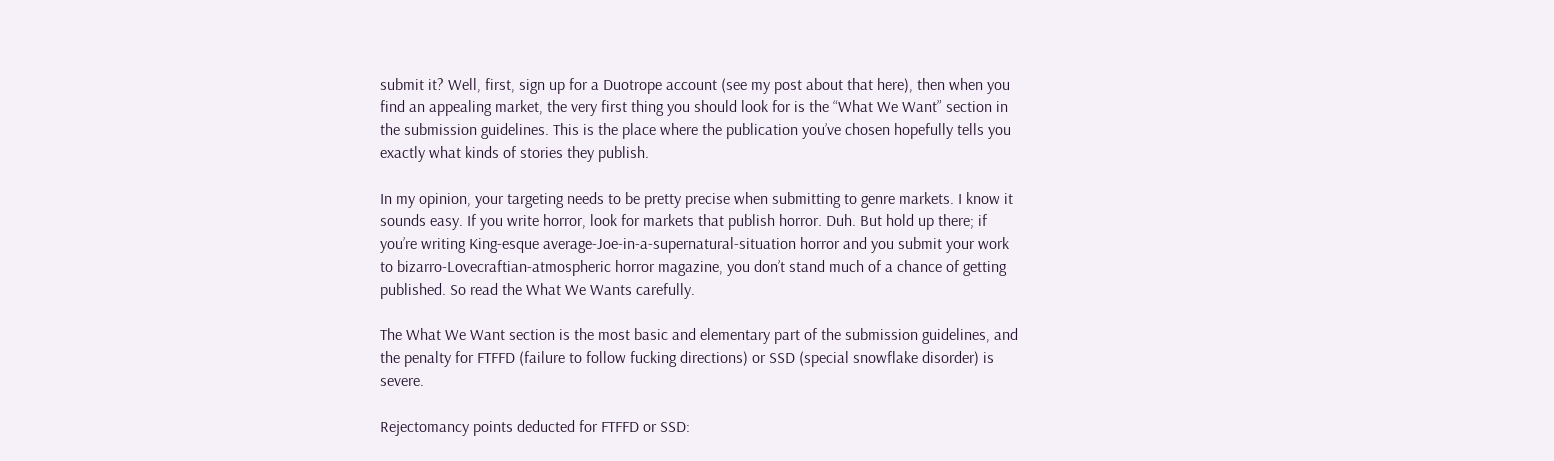submit it? Well, first, sign up for a Duotrope account (see my post about that here), then when you find an appealing market, the very first thing you should look for is the “What We Want” section in the submission guidelines. This is the place where the publication you’ve chosen hopefully tells you exactly what kinds of stories they publish.

In my opinion, your targeting needs to be pretty precise when submitting to genre markets. I know it sounds easy. If you write horror, look for markets that publish horror. Duh. But hold up there; if you’re writing King-esque average-Joe-in-a-supernatural-situation horror and you submit your work to bizarro-Lovecraftian-atmospheric horror magazine, you don’t stand much of a chance of getting published. So read the What We Wants carefully.

The What We Want section is the most basic and elementary part of the submission guidelines, and the penalty for FTFFD (failure to follow fucking directions) or SSD (special snowflake disorder) is severe.

Rejectomancy points deducted for FTFFD or SSD: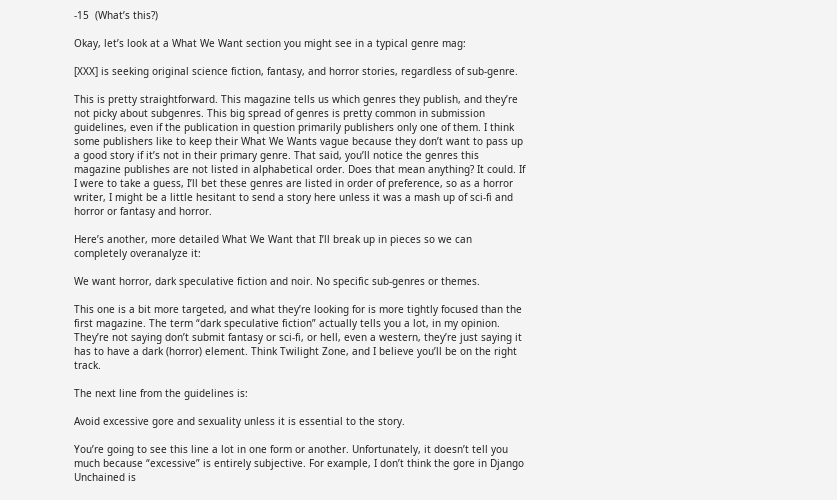-15  (What’s this?)

Okay, let’s look at a What We Want section you might see in a typical genre mag:

[XXX] is seeking original science fiction, fantasy, and horror stories, regardless of sub-genre.

This is pretty straightforward. This magazine tells us which genres they publish, and they’re not picky about subgenres. This big spread of genres is pretty common in submission guidelines, even if the publication in question primarily publishers only one of them. I think some publishers like to keep their What We Wants vague because they don’t want to pass up a good story if it’s not in their primary genre. That said, you’ll notice the genres this magazine publishes are not listed in alphabetical order. Does that mean anything? It could. If I were to take a guess, I’ll bet these genres are listed in order of preference, so as a horror writer, I might be a little hesitant to send a story here unless it was a mash up of sci-fi and horror or fantasy and horror.

Here’s another, more detailed What We Want that I’ll break up in pieces so we can completely overanalyze it:

We want horror, dark speculative fiction and noir. No specific sub-genres or themes.

This one is a bit more targeted, and what they’re looking for is more tightly focused than the first magazine. The term “dark speculative fiction” actually tells you a lot, in my opinion. They’re not saying don’t submit fantasy or sci-fi, or hell, even a western, they’re just saying it has to have a dark (horror) element. Think Twilight Zone, and I believe you’ll be on the right track.

The next line from the guidelines is:

Avoid excessive gore and sexuality unless it is essential to the story.

You’re going to see this line a lot in one form or another. Unfortunately, it doesn’t tell you much because “excessive” is entirely subjective. For example, I don’t think the gore in Django Unchained is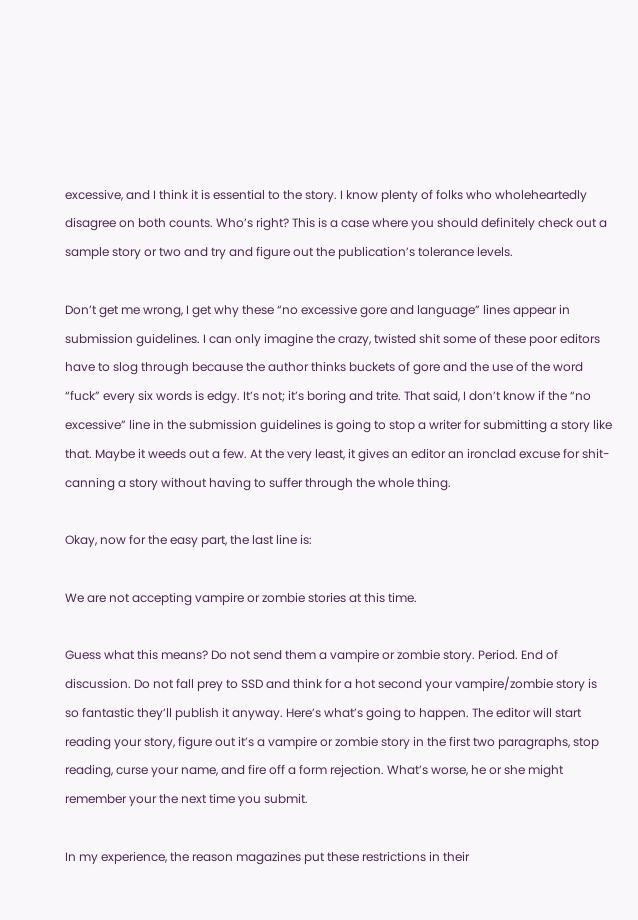excessive, and I think it is essential to the story. I know plenty of folks who wholeheartedly disagree on both counts. Who’s right? This is a case where you should definitely check out a sample story or two and try and figure out the publication’s tolerance levels.

Don’t get me wrong, I get why these “no excessive gore and language” lines appear in submission guidelines. I can only imagine the crazy, twisted shit some of these poor editors have to slog through because the author thinks buckets of gore and the use of the word “fuck” every six words is edgy. It’s not; it’s boring and trite. That said, I don’t know if the “no excessive” line in the submission guidelines is going to stop a writer for submitting a story like that. Maybe it weeds out a few. At the very least, it gives an editor an ironclad excuse for shit-canning a story without having to suffer through the whole thing.

Okay, now for the easy part, the last line is:

We are not accepting vampire or zombie stories at this time.

Guess what this means? Do not send them a vampire or zombie story. Period. End of discussion. Do not fall prey to SSD and think for a hot second your vampire/zombie story is so fantastic they’ll publish it anyway. Here’s what’s going to happen. The editor will start reading your story, figure out it’s a vampire or zombie story in the first two paragraphs, stop reading, curse your name, and fire off a form rejection. What’s worse, he or she might remember your the next time you submit.

In my experience, the reason magazines put these restrictions in their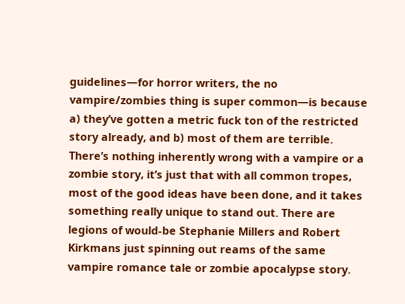guidelines—for horror writers, the no vampire/zombies thing is super common—is because a) they’ve gotten a metric fuck ton of the restricted story already, and b) most of them are terrible. There’s nothing inherently wrong with a vampire or a zombie story, it’s just that with all common tropes, most of the good ideas have been done, and it takes something really unique to stand out. There are legions of would-be Stephanie Millers and Robert Kirkmans just spinning out reams of the same vampire romance tale or zombie apocalypse story.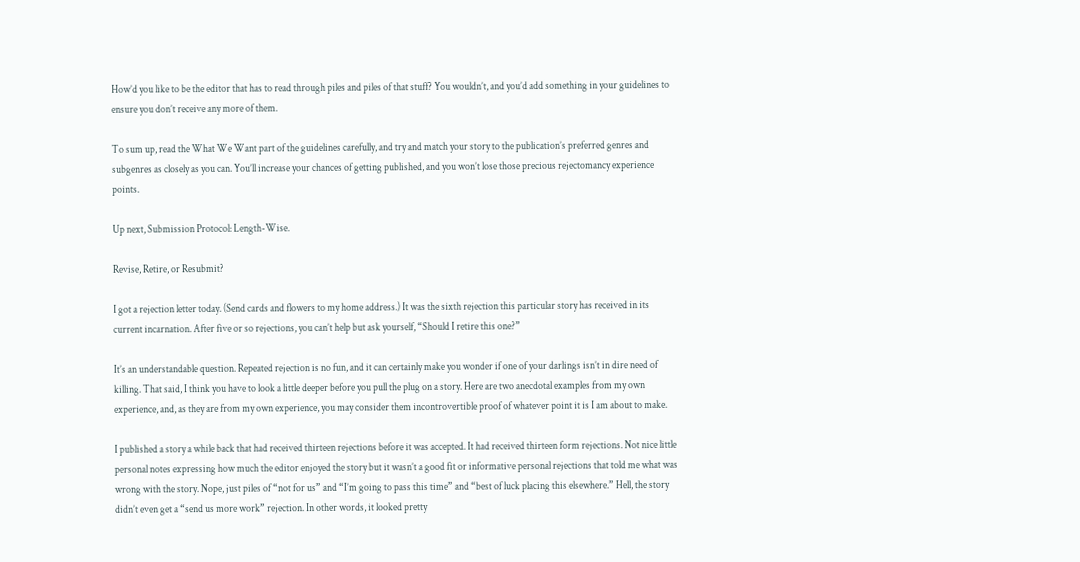How’d you like to be the editor that has to read through piles and piles of that stuff? You wouldn’t, and you’d add something in your guidelines to ensure you don’t receive any more of them.

To sum up, read the What We Want part of the guidelines carefully, and try and match your story to the publication’s preferred genres and subgenres as closely as you can. You’ll increase your chances of getting published, and you won’t lose those precious rejectomancy experience points.

Up next, Submission Protocol: Length-Wise.

Revise, Retire, or Resubmit?

I got a rejection letter today. (Send cards and flowers to my home address.) It was the sixth rejection this particular story has received in its current incarnation. After five or so rejections, you can’t help but ask yourself, “Should I retire this one?”

It’s an understandable question. Repeated rejection is no fun, and it can certainly make you wonder if one of your darlings isn’t in dire need of killing. That said, I think you have to look a little deeper before you pull the plug on a story. Here are two anecdotal examples from my own experience, and, as they are from my own experience, you may consider them incontrovertible proof of whatever point it is I am about to make.

I published a story a while back that had received thirteen rejections before it was accepted. It had received thirteen form rejections. Not nice little personal notes expressing how much the editor enjoyed the story but it wasn’t a good fit or informative personal rejections that told me what was wrong with the story. Nope, just piles of “not for us” and “I’m going to pass this time” and “best of luck placing this elsewhere.” Hell, the story didn’t even get a “send us more work” rejection. In other words, it looked pretty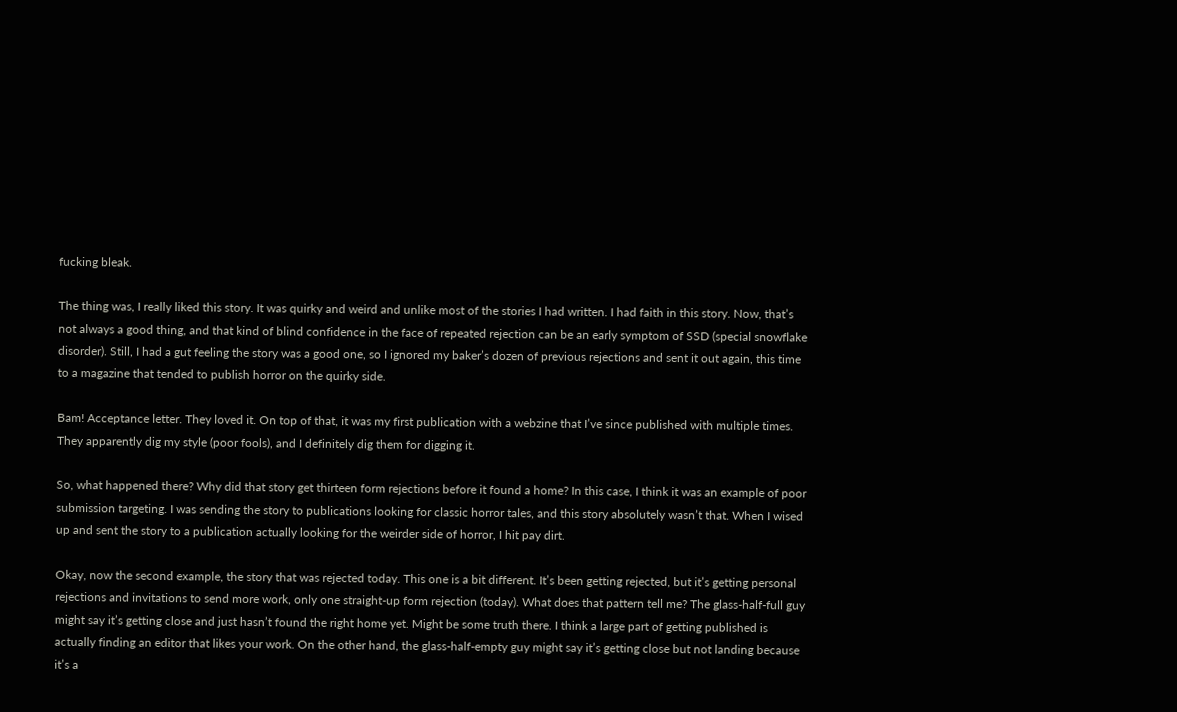fucking bleak.

The thing was, I really liked this story. It was quirky and weird and unlike most of the stories I had written. I had faith in this story. Now, that’s not always a good thing, and that kind of blind confidence in the face of repeated rejection can be an early symptom of SSD (special snowflake disorder). Still, I had a gut feeling the story was a good one, so I ignored my baker’s dozen of previous rejections and sent it out again, this time to a magazine that tended to publish horror on the quirky side.

Bam! Acceptance letter. They loved it. On top of that, it was my first publication with a webzine that I’ve since published with multiple times. They apparently dig my style (poor fools), and I definitely dig them for digging it.

So, what happened there? Why did that story get thirteen form rejections before it found a home? In this case, I think it was an example of poor submission targeting. I was sending the story to publications looking for classic horror tales, and this story absolutely wasn’t that. When I wised up and sent the story to a publication actually looking for the weirder side of horror, I hit pay dirt.

Okay, now the second example, the story that was rejected today. This one is a bit different. It’s been getting rejected, but it’s getting personal rejections and invitations to send more work, only one straight-up form rejection (today). What does that pattern tell me? The glass-half-full guy might say it’s getting close and just hasn’t found the right home yet. Might be some truth there. I think a large part of getting published is actually finding an editor that likes your work. On the other hand, the glass-half-empty guy might say it’s getting close but not landing because it’s a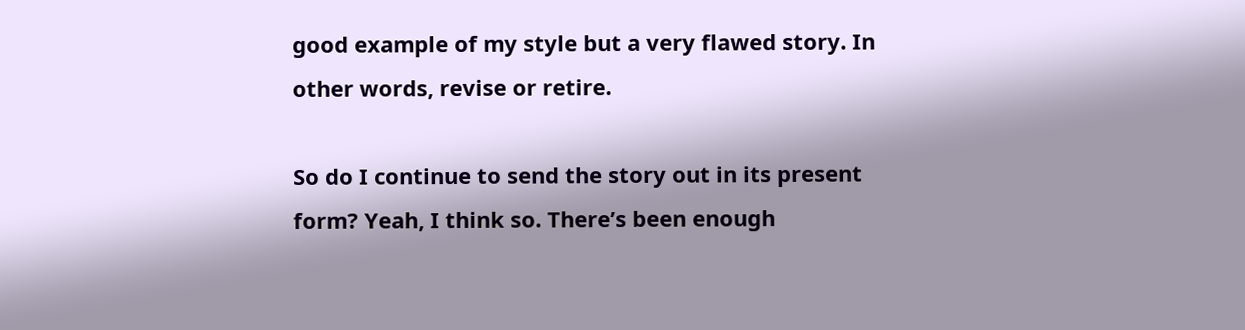good example of my style but a very flawed story. In other words, revise or retire.

So do I continue to send the story out in its present form? Yeah, I think so. There’s been enough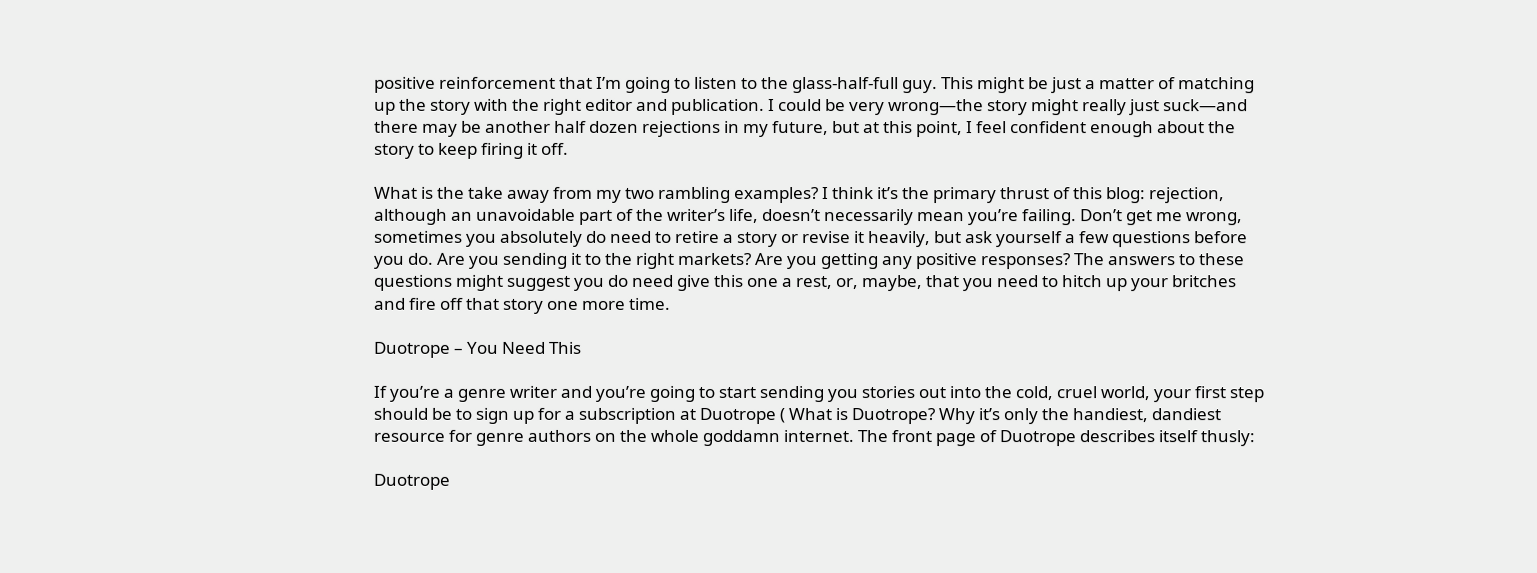positive reinforcement that I’m going to listen to the glass-half-full guy. This might be just a matter of matching up the story with the right editor and publication. I could be very wrong—the story might really just suck—and there may be another half dozen rejections in my future, but at this point, I feel confident enough about the story to keep firing it off.

What is the take away from my two rambling examples? I think it’s the primary thrust of this blog: rejection, although an unavoidable part of the writer’s life, doesn’t necessarily mean you’re failing. Don’t get me wrong, sometimes you absolutely do need to retire a story or revise it heavily, but ask yourself a few questions before you do. Are you sending it to the right markets? Are you getting any positive responses? The answers to these questions might suggest you do need give this one a rest, or, maybe, that you need to hitch up your britches and fire off that story one more time.

Duotrope – You Need This

If you’re a genre writer and you’re going to start sending you stories out into the cold, cruel world, your first step should be to sign up for a subscription at Duotrope ( What is Duotrope? Why it’s only the handiest, dandiest resource for genre authors on the whole goddamn internet. The front page of Duotrope describes itself thusly:

Duotrope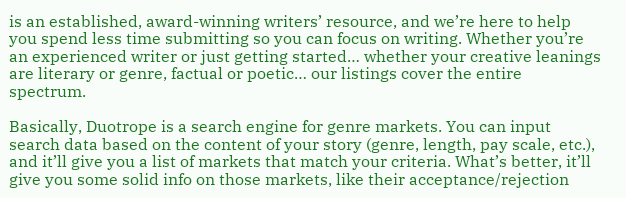is an established, award-winning writers’ resource, and we’re here to help you spend less time submitting so you can focus on writing. Whether you’re an experienced writer or just getting started… whether your creative leanings are literary or genre, factual or poetic… our listings cover the entire spectrum.

Basically, Duotrope is a search engine for genre markets. You can input search data based on the content of your story (genre, length, pay scale, etc.), and it’ll give you a list of markets that match your criteria. What’s better, it’ll give you some solid info on those markets, like their acceptance/rejection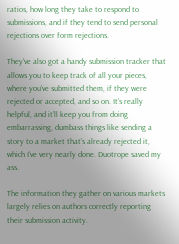ratios, how long they take to respond to submissions, and if they tend to send personal rejections over form rejections.

They’ve also got a handy submission tracker that allows you to keep track of all your pieces, where you’ve submitted them, if they were rejected or accepted, and so on. It’s really helpful, and it’ll keep you from doing embarrassing, dumbass things like sending a story to a market that’s already rejected it, which I’ve very nearly done. Duotrope saved my ass.

The information they gather on various markets largely relies on authors correctly reporting their submission activity.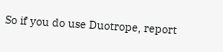So if you do use Duotrope, report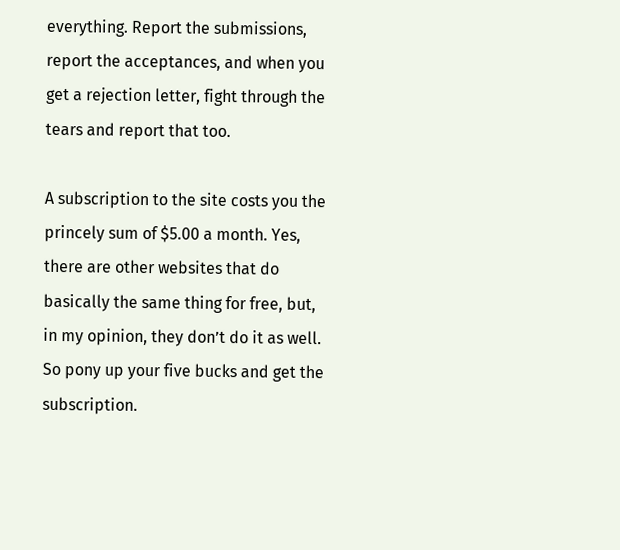everything. Report the submissions, report the acceptances, and when you get a rejection letter, fight through the tears and report that too.

A subscription to the site costs you the princely sum of $5.00 a month. Yes, there are other websites that do basically the same thing for free, but, in my opinion, they don’t do it as well. So pony up your five bucks and get the subscription.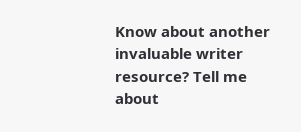Know about another invaluable writer resource? Tell me about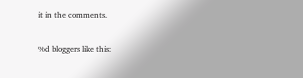it in the comments.

%d bloggers like this: